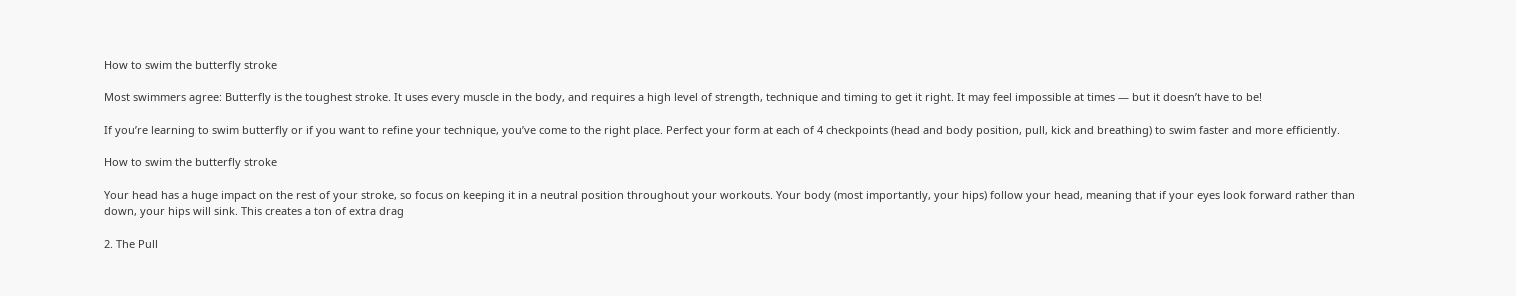How to swim the butterfly stroke

Most swimmers agree: Butterfly is the toughest stroke. It uses every muscle in the body, and requires a high level of strength, technique and timing to get it right. It may feel impossible at times — but it doesn’t have to be!

If you’re learning to swim butterfly or if you want to refine your technique, you’ve come to the right place. Perfect your form at each of 4 checkpoints (head and body position, pull, kick and breathing) to swim faster and more efficiently.

How to swim the butterfly stroke

Your head has a huge impact on the rest of your stroke, so focus on keeping it in a neutral position throughout your workouts. Your body (most importantly, your hips) follow your head, meaning that if your eyes look forward rather than down, your hips will sink. This creates a ton of extra drag

2. The Pull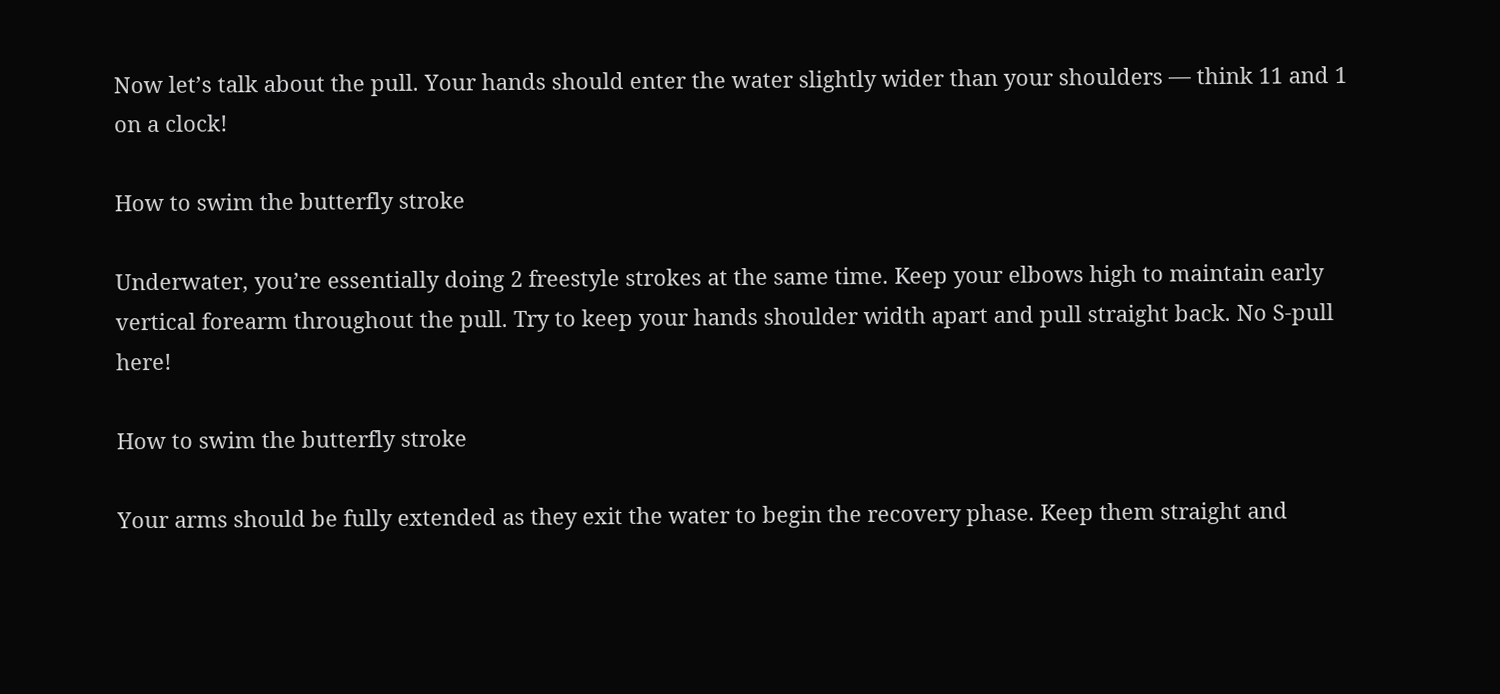Now let’s talk about the pull. Your hands should enter the water slightly wider than your shoulders — think 11 and 1 on a clock!

How to swim the butterfly stroke

Underwater, you’re essentially doing 2 freestyle strokes at the same time. Keep your elbows high to maintain early vertical forearm throughout the pull. Try to keep your hands shoulder width apart and pull straight back. No S-pull here!

How to swim the butterfly stroke

Your arms should be fully extended as they exit the water to begin the recovery phase. Keep them straight and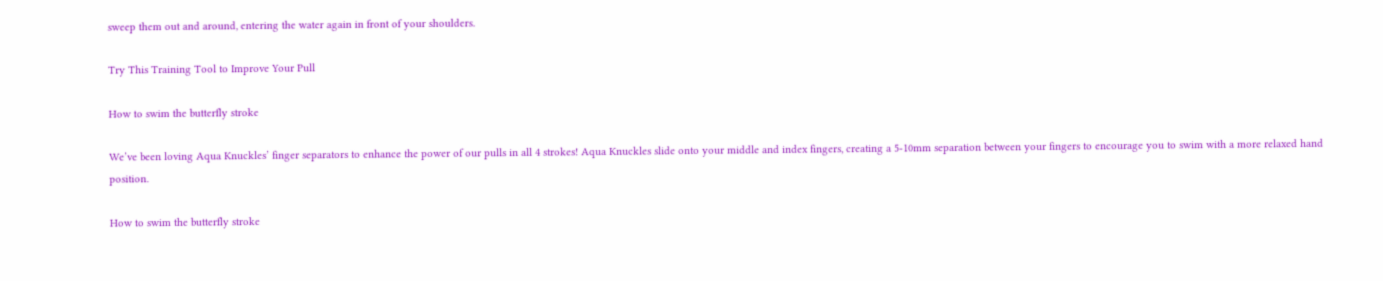sweep them out and around, entering the water again in front of your shoulders.

Try This Training Tool to Improve Your Pull

How to swim the butterfly stroke

We’ve been loving Aqua Knuckles’ finger separators to enhance the power of our pulls in all 4 strokes! Aqua Knuckles slide onto your middle and index fingers, creating a 5-10mm separation between your fingers to encourage you to swim with a more relaxed hand position.

How to swim the butterfly stroke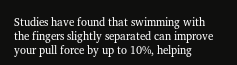Studies have found that swimming with the fingers slightly separated can improve your pull force by up to 10%, helping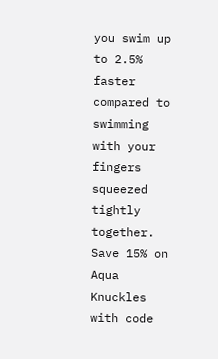you swim up to 2.5% faster compared to swimming with your fingers squeezed tightly together. Save 15% on Aqua Knuckles with code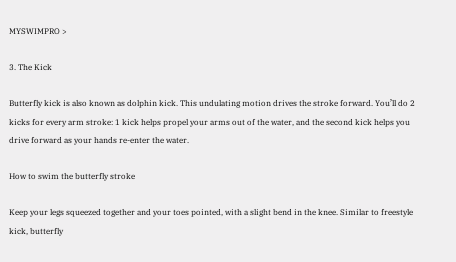MYSWIMPRO >

3. The Kick

Butterfly kick is also known as dolphin kick. This undulating motion drives the stroke forward. You’ll do 2 kicks for every arm stroke: 1 kick helps propel your arms out of the water, and the second kick helps you drive forward as your hands re-enter the water.

How to swim the butterfly stroke

Keep your legs squeezed together and your toes pointed, with a slight bend in the knee. Similar to freestyle kick, butterfly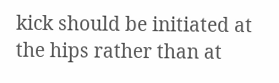kick should be initiated at the hips rather than at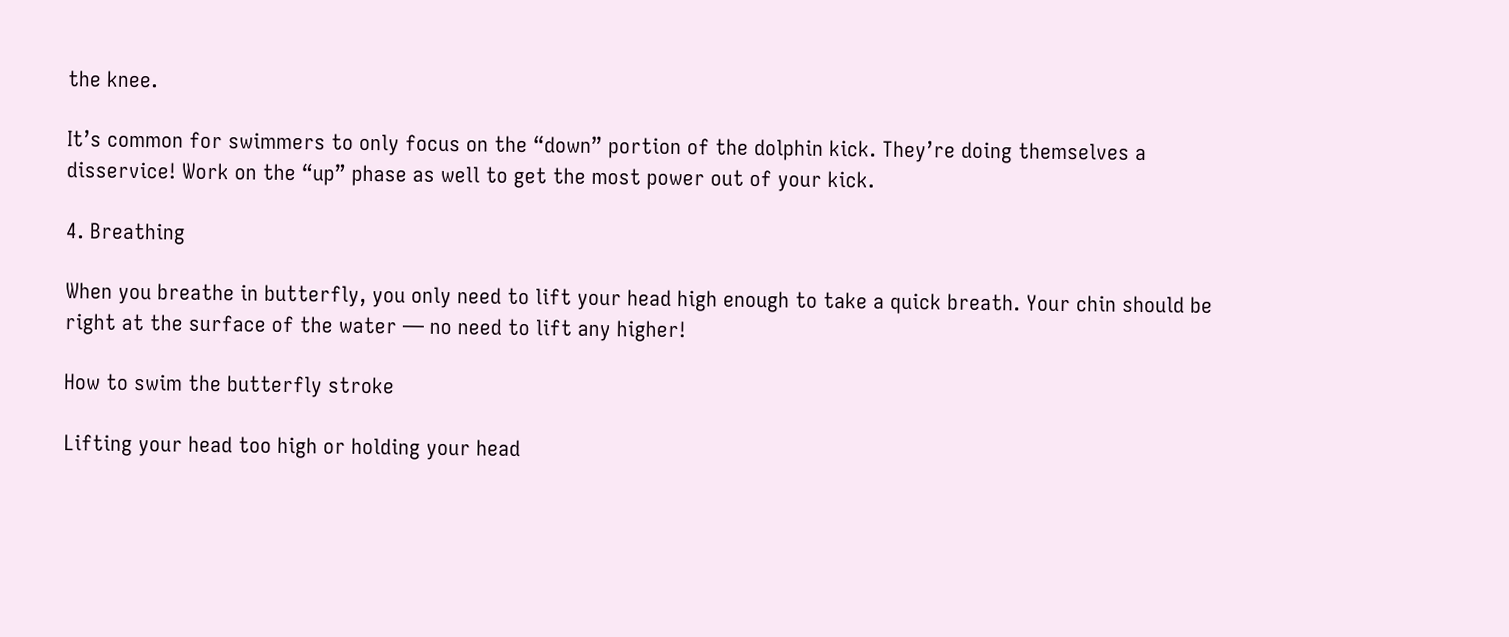the knee.

It’s common for swimmers to only focus on the “down” portion of the dolphin kick. They’re doing themselves a disservice! Work on the “up” phase as well to get the most power out of your kick.

4. Breathing

When you breathe in butterfly, you only need to lift your head high enough to take a quick breath. Your chin should be right at the surface of the water — no need to lift any higher!

How to swim the butterfly stroke

Lifting your head too high or holding your head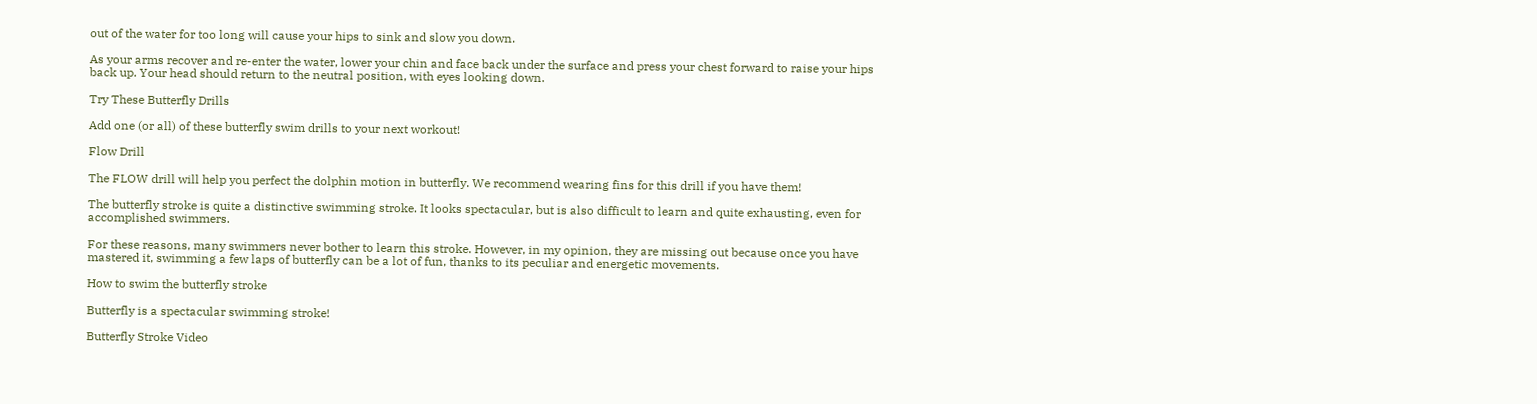out of the water for too long will cause your hips to sink and slow you down.

As your arms recover and re-enter the water, lower your chin and face back under the surface and press your chest forward to raise your hips back up. Your head should return to the neutral position, with eyes looking down.

Try These Butterfly Drills

Add one (or all) of these butterfly swim drills to your next workout!

Flow Drill

The FLOW drill will help you perfect the dolphin motion in butterfly. We recommend wearing fins for this drill if you have them!

The butterfly stroke is quite a distinctive swimming stroke. It looks spectacular, but is also difficult to learn and quite exhausting, even for accomplished swimmers.

For these reasons, many swimmers never bother to learn this stroke. However, in my opinion, they are missing out because once you have mastered it, swimming a few laps of butterfly can be a lot of fun, thanks to its peculiar and energetic movements.

How to swim the butterfly stroke

Butterfly is a spectacular swimming stroke!

Butterfly Stroke Video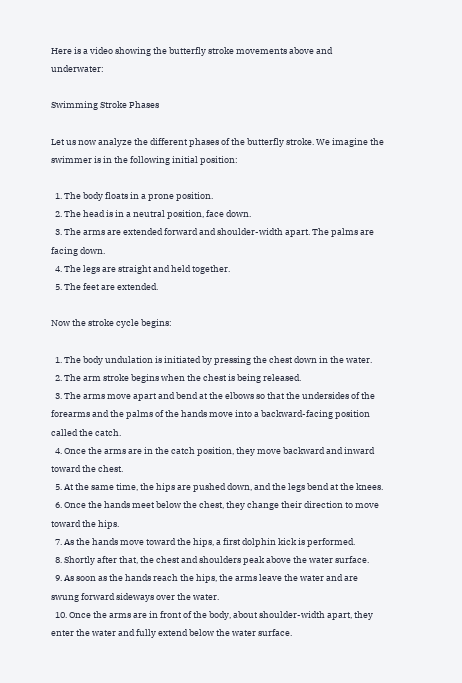Here is a video showing the butterfly stroke movements above and underwater:

Swimming Stroke Phases

Let us now analyze the different phases of the butterfly stroke. We imagine the swimmer is in the following initial position:

  1. The body floats in a prone position.
  2. The head is in a neutral position, face down.
  3. The arms are extended forward and shoulder-width apart. The palms are facing down.
  4. The legs are straight and held together.
  5. The feet are extended.

Now the stroke cycle begins:

  1. The body undulation is initiated by pressing the chest down in the water.
  2. The arm stroke begins when the chest is being released.
  3. The arms move apart and bend at the elbows so that the undersides of the forearms and the palms of the hands move into a backward-facing position called the catch.
  4. Once the arms are in the catch position, they move backward and inward toward the chest.
  5. At the same time, the hips are pushed down, and the legs bend at the knees.
  6. Once the hands meet below the chest, they change their direction to move toward the hips.
  7. As the hands move toward the hips, a first dolphin kick is performed.
  8. Shortly after that, the chest and shoulders peak above the water surface.
  9. As soon as the hands reach the hips, the arms leave the water and are swung forward sideways over the water.
  10. Once the arms are in front of the body, about shoulder-width apart, they enter the water and fully extend below the water surface.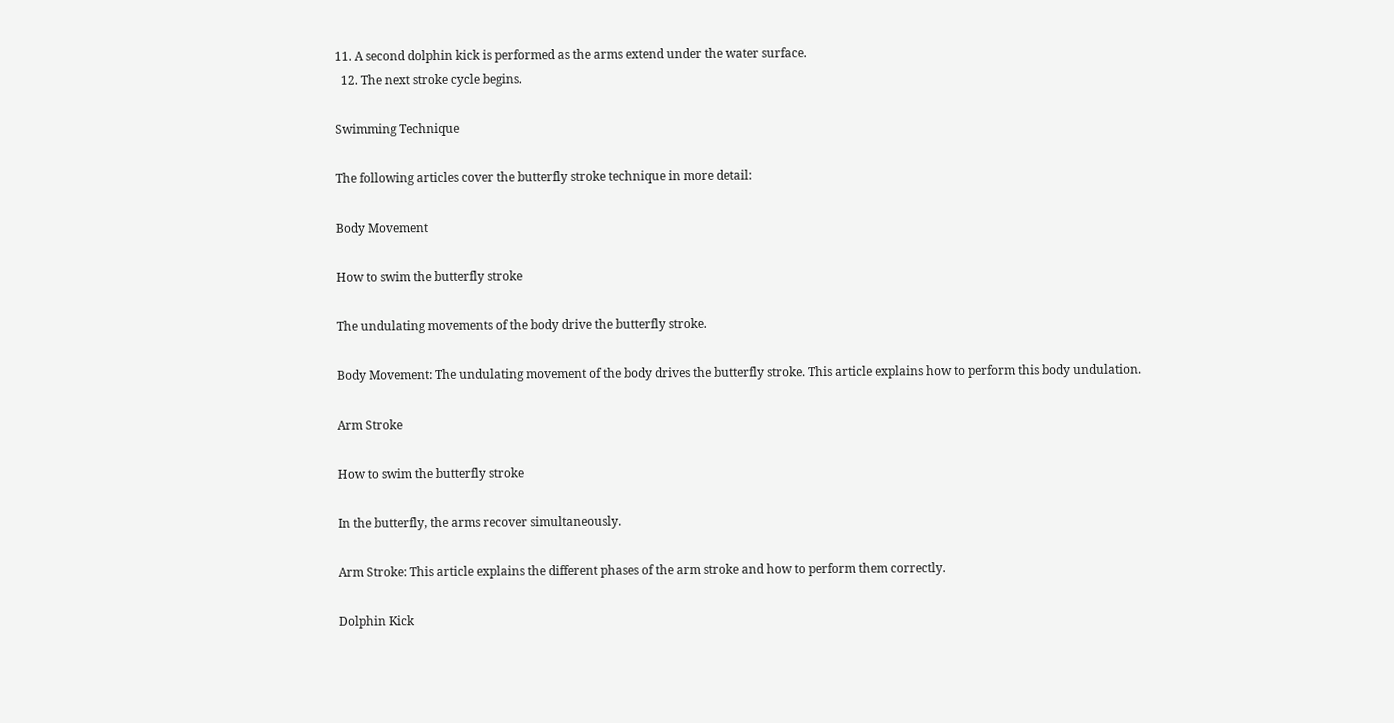11. A second dolphin kick is performed as the arms extend under the water surface.
  12. The next stroke cycle begins.

Swimming Technique

The following articles cover the butterfly stroke technique in more detail:

Body Movement

How to swim the butterfly stroke

The undulating movements of the body drive the butterfly stroke.

Body Movement: The undulating movement of the body drives the butterfly stroke. This article explains how to perform this body undulation.

Arm Stroke

How to swim the butterfly stroke

In the butterfly, the arms recover simultaneously.

Arm Stroke: This article explains the different phases of the arm stroke and how to perform them correctly.

Dolphin Kick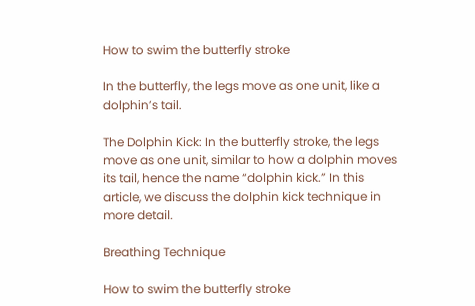How to swim the butterfly stroke

In the butterfly, the legs move as one unit, like a dolphin’s tail.

The Dolphin Kick: In the butterfly stroke, the legs move as one unit, similar to how a dolphin moves its tail, hence the name “dolphin kick.” In this article, we discuss the dolphin kick technique in more detail.

Breathing Technique

How to swim the butterfly stroke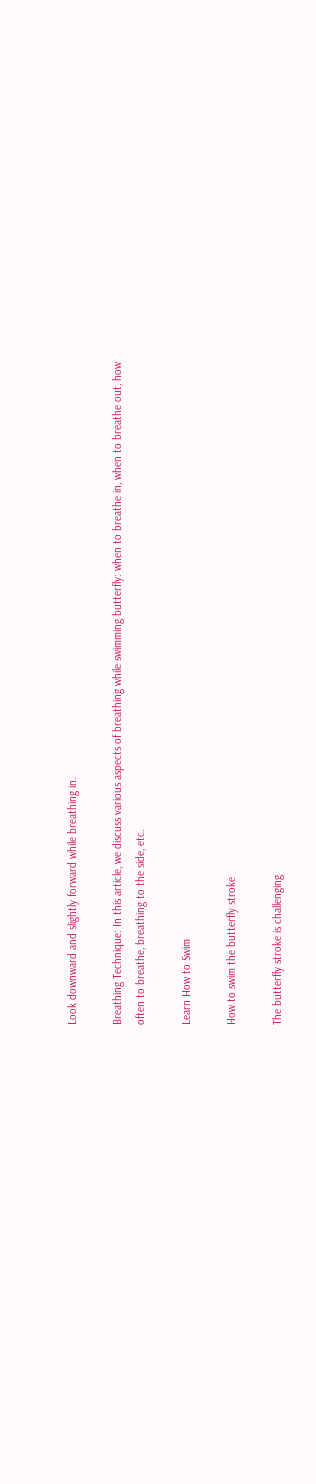Look downward and slightly forward while breathing in.

Breathing Technique: In this article, we discuss various aspects of breathing while swimming butterfly: when to breathe in, when to breathe out, how often to breathe, breathing to the side, etc.

Learn How to Swim

How to swim the butterfly stroke

The butterfly stroke is challenging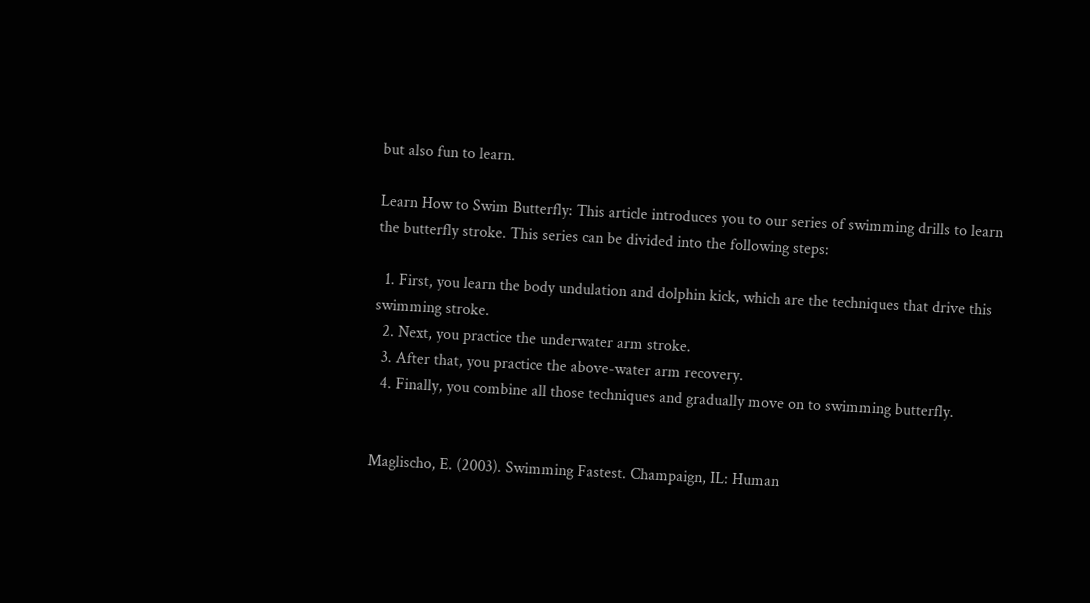but also fun to learn.

Learn How to Swim Butterfly: This article introduces you to our series of swimming drills to learn the butterfly stroke. This series can be divided into the following steps:

  1. First, you learn the body undulation and dolphin kick, which are the techniques that drive this swimming stroke.
  2. Next, you practice the underwater arm stroke.
  3. After that, you practice the above-water arm recovery.
  4. Finally, you combine all those techniques and gradually move on to swimming butterfly.


Maglischo, E. (2003). Swimming Fastest. Champaign, IL: Human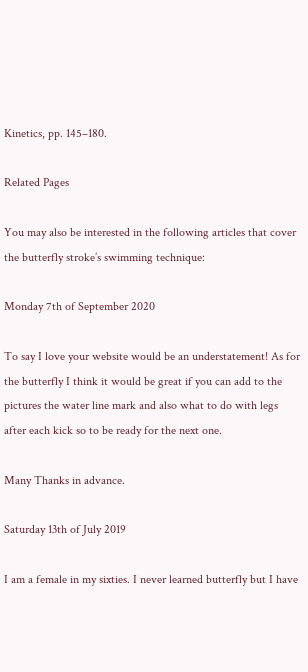Kinetics, pp. 145–180.

Related Pages

You may also be interested in the following articles that cover the butterfly stroke’s swimming technique:

Monday 7th of September 2020

To say I love your website would be an understatement! As for the butterfly I think it would be great if you can add to the pictures the water line mark and also what to do with legs after each kick so to be ready for the next one.

Many Thanks in advance.

Saturday 13th of July 2019

I am a female in my sixties. I never learned butterfly but I have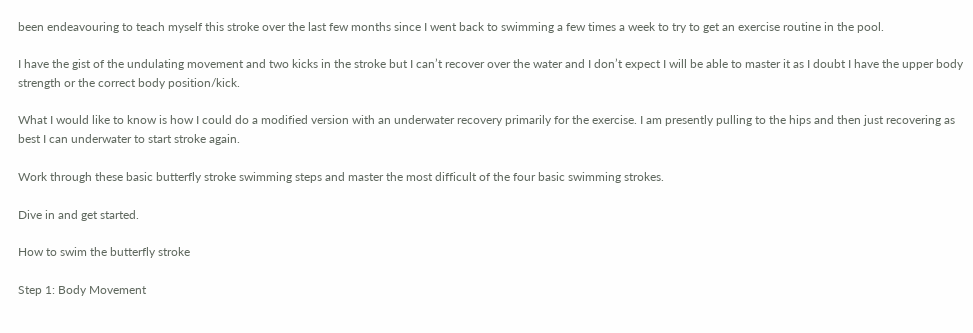been endeavouring to teach myself this stroke over the last few months since I went back to swimming a few times a week to try to get an exercise routine in the pool.

I have the gist of the undulating movement and two kicks in the stroke but I can’t recover over the water and I don’t expect I will be able to master it as I doubt I have the upper body strength or the correct body position/kick.

What I would like to know is how I could do a modified version with an underwater recovery primarily for the exercise. I am presently pulling to the hips and then just recovering as best I can underwater to start stroke again.

Work through these basic butterfly stroke swimming steps and master the most difficult of the four basic swimming strokes.

Dive in and get started.

How to swim the butterfly stroke

Step 1: Body Movement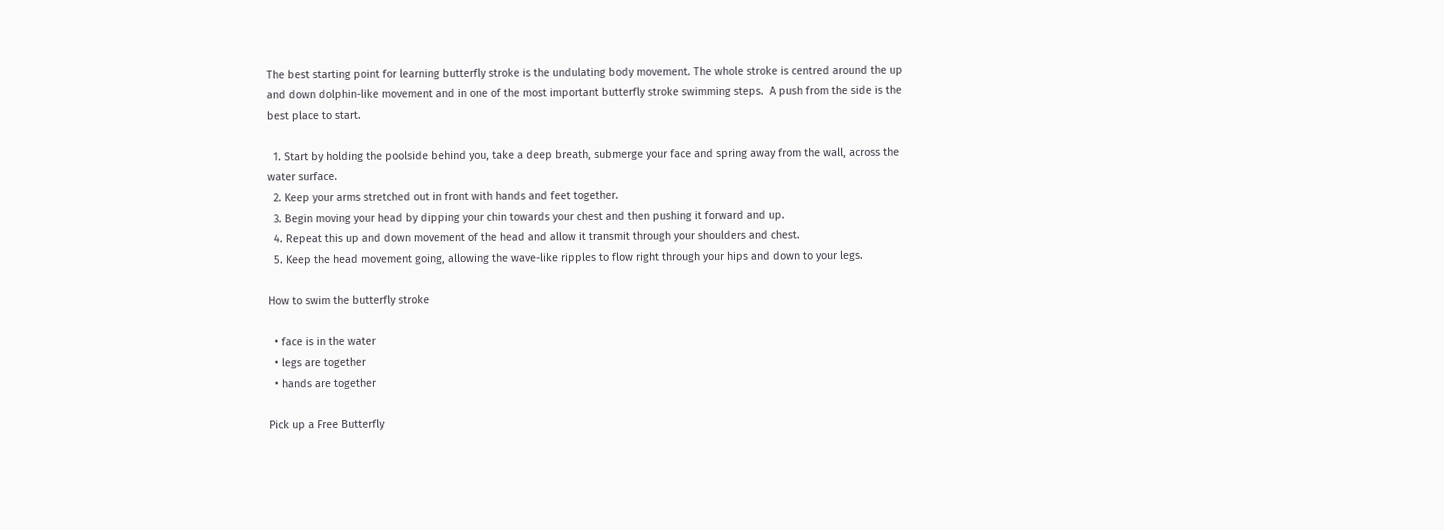The best starting point for learning butterfly stroke is the undulating body movement. The whole stroke is centred around the up and down dolphin-like movement and in one of the most important butterfly stroke swimming steps.  A push from the side is the best place to start.

  1. Start by holding the poolside behind you, take a deep breath, submerge your face and spring away from the wall, across the water surface.
  2. Keep your arms stretched out in front with hands and feet together.
  3. Begin moving your head by dipping your chin towards your chest and then pushing it forward and up.
  4. Repeat this up and down movement of the head and allow it transmit through your shoulders and chest.
  5. Keep the head movement going, allowing the wave-like ripples to flow right through your hips and down to your legs.

How to swim the butterfly stroke

  • face is in the water
  • legs are together
  • hands are together

Pick up a Free Butterfly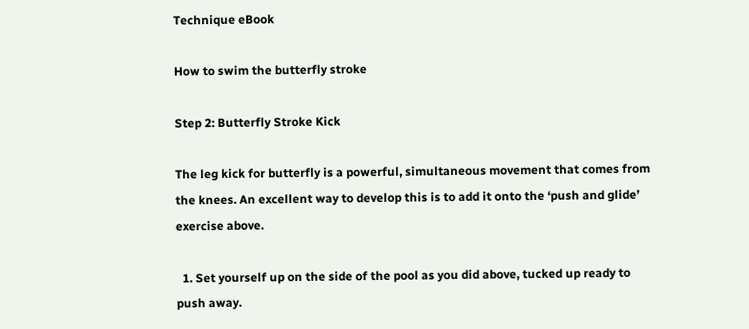Technique eBook

How to swim the butterfly stroke

Step 2: Butterfly Stroke Kick

The leg kick for butterfly is a powerful, simultaneous movement that comes from the knees. An excellent way to develop this is to add it onto the ‘push and glide’  exercise above.

  1. Set yourself up on the side of the pool as you did above, tucked up ready to push away.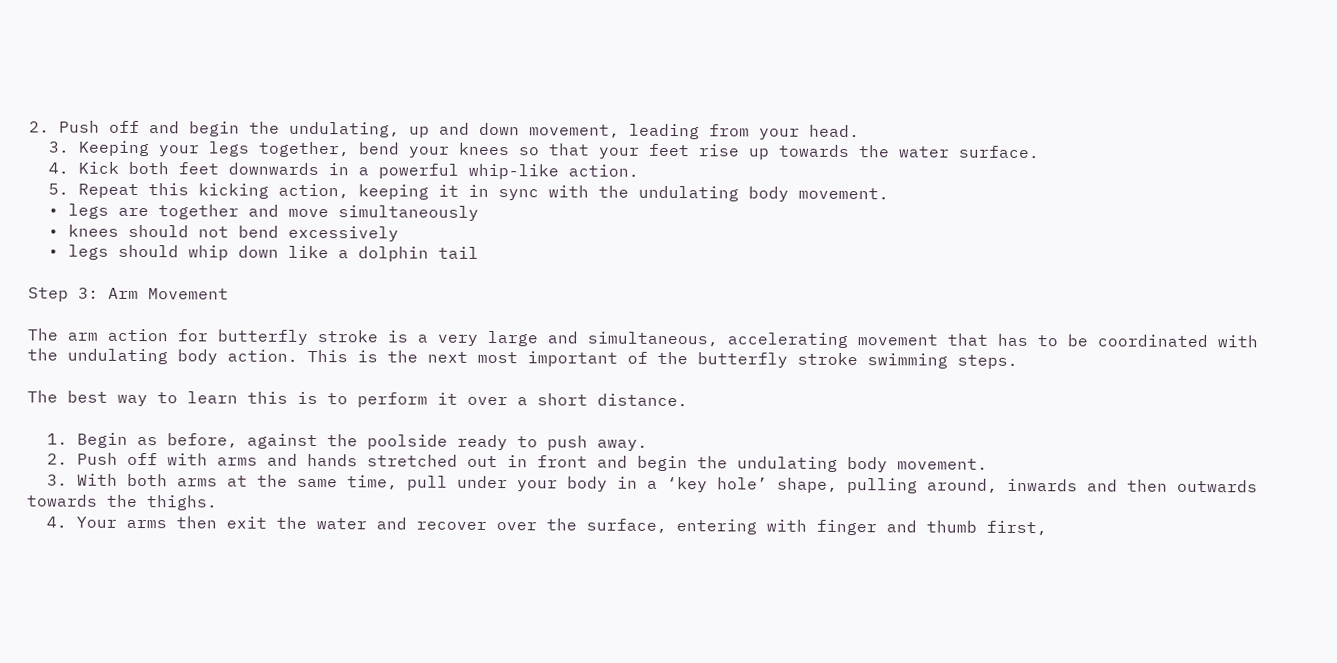2. Push off and begin the undulating, up and down movement, leading from your head.
  3. Keeping your legs together, bend your knees so that your feet rise up towards the water surface.
  4. Kick both feet downwards in a powerful whip-like action.
  5. Repeat this kicking action, keeping it in sync with the undulating body movement.
  • legs are together and move simultaneously
  • knees should not bend excessively
  • legs should whip down like a dolphin tail

Step 3: Arm Movement

The arm action for butterfly stroke is a very large and simultaneous, accelerating movement that has to be coordinated with the undulating body action. This is the next most important of the butterfly stroke swimming steps.

The best way to learn this is to perform it over a short distance.

  1. Begin as before, against the poolside ready to push away.
  2. Push off with arms and hands stretched out in front and begin the undulating body movement.
  3. With both arms at the same time, pull under your body in a ‘key hole’ shape, pulling around, inwards and then outwards towards the thighs.
  4. Your arms then exit the water and recover over the surface, entering with finger and thumb first,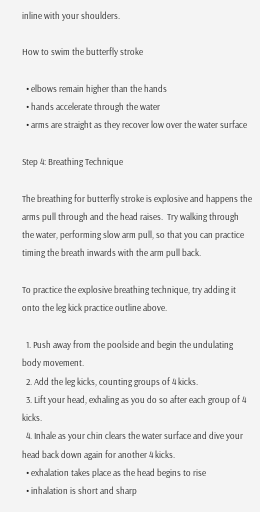inline with your shoulders.

How to swim the butterfly stroke

  • elbows remain higher than the hands
  • hands accelerate through the water
  • arms are straight as they recover low over the water surface

Step 4: Breathing Technique

The breathing for butterfly stroke is explosive and happens the arms pull through and the head raises.  Try walking through the water, performing slow arm pull, so that you can practice timing the breath inwards with the arm pull back.

To practice the explosive breathing technique, try adding it onto the leg kick practice outline above.

  1. Push away from the poolside and begin the undulating body movement.
  2. Add the leg kicks, counting groups of 4 kicks.
  3. Lift your head, exhaling as you do so after each group of 4 kicks.
  4. Inhale as your chin clears the water surface and dive your head back down again for another 4 kicks.
  • exhalation takes place as the head begins to rise
  • inhalation is short and sharp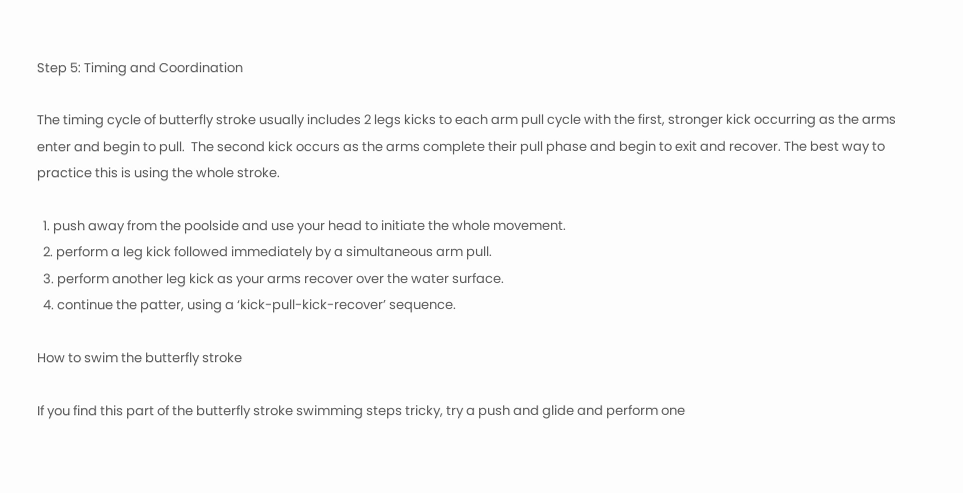Step 5: Timing and Coordination

The timing cycle of butterfly stroke usually includes 2 legs kicks to each arm pull cycle with the first, stronger kick occurring as the arms enter and begin to pull.  The second kick occurs as the arms complete their pull phase and begin to exit and recover. The best way to practice this is using the whole stroke.

  1. push away from the poolside and use your head to initiate the whole movement.
  2. perform a leg kick followed immediately by a simultaneous arm pull.
  3. perform another leg kick as your arms recover over the water surface.
  4. continue the patter, using a ‘kick-pull-kick-recover’ sequence.

How to swim the butterfly stroke

If you find this part of the butterfly stroke swimming steps tricky, try a push and glide and perform one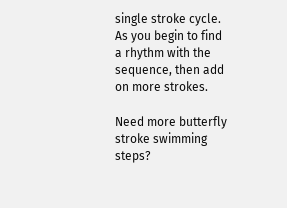single stroke cycle.  As you begin to find a rhythm with the sequence, then add on more strokes.

Need more butterfly stroke swimming steps?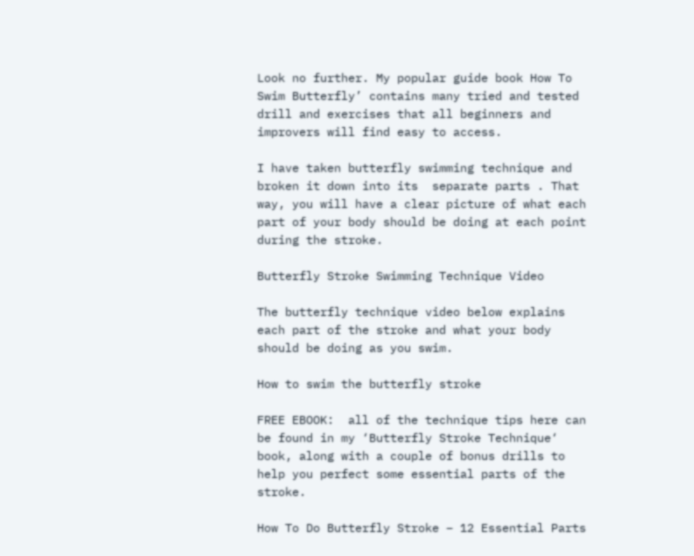Look no further. My popular guide book How To Swim Butterfly’ contains many tried and tested drill and exercises that all beginners and improvers will find easy to access.

I have taken butterfly swimming technique and broken it down into its  separate parts . That way, you will have a clear picture of what each part of your body should be doing at each point during the stroke.

Butterfly Stroke Swimming Technique Video

The butterfly technique video below explains each part of the stroke and what your body should be doing as you swim.

How to swim the butterfly stroke

FREE EBOOK:  all of the technique tips here can be found in my ‘Butterfly Stroke Technique‘ book, along with a couple of bonus drills to help you perfect some essential parts of the stroke.

How To Do Butterfly Stroke – 12 Essential Parts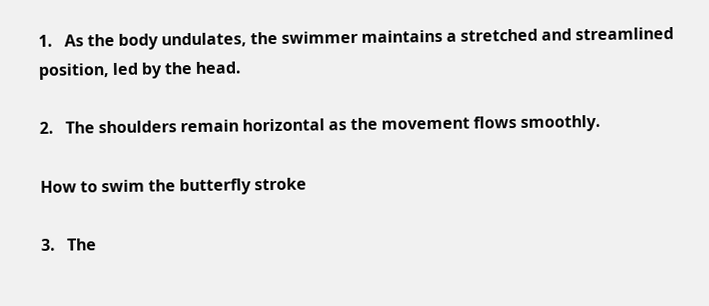1.   As the body undulates, the swimmer maintains a stretched and streamlined position, led by the head.

2.   The shoulders remain horizontal as the movement flows smoothly.

How to swim the butterfly stroke

3.   The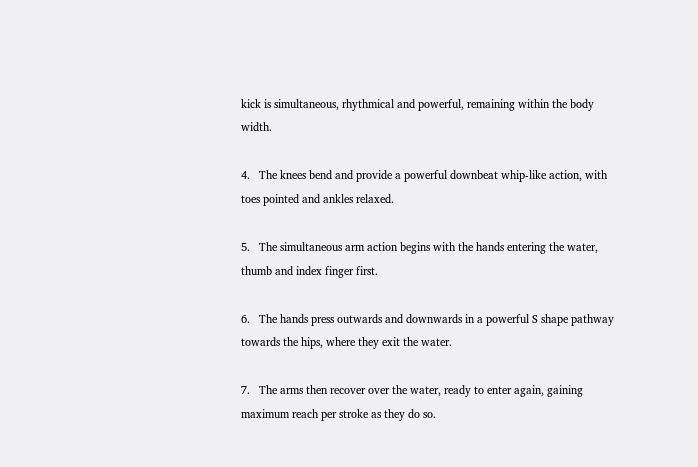kick is simultaneous, rhythmical and powerful, remaining within the body width.

4.   The knees bend and provide a powerful downbeat whip-like action, with toes pointed and ankles relaxed.

5.   The simultaneous arm action begins with the hands entering the water, thumb and index finger first.

6.   The hands press outwards and downwards in a powerful S shape pathway towards the hips, where they exit the water.

7.   The arms then recover over the water, ready to enter again, gaining maximum reach per stroke as they do so.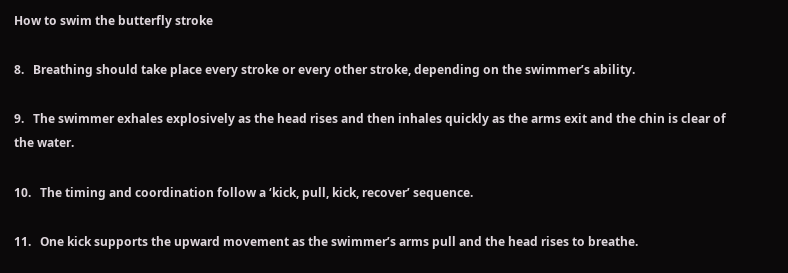How to swim the butterfly stroke

8.   Breathing should take place every stroke or every other stroke, depending on the swimmer’s ability.

9.   The swimmer exhales explosively as the head rises and then inhales quickly as the arms exit and the chin is clear of the water.

10.   The timing and coordination follow a ‘kick, pull, kick, recover’ sequence.

11.   One kick supports the upward movement as the swimmer’s arms pull and the head rises to breathe.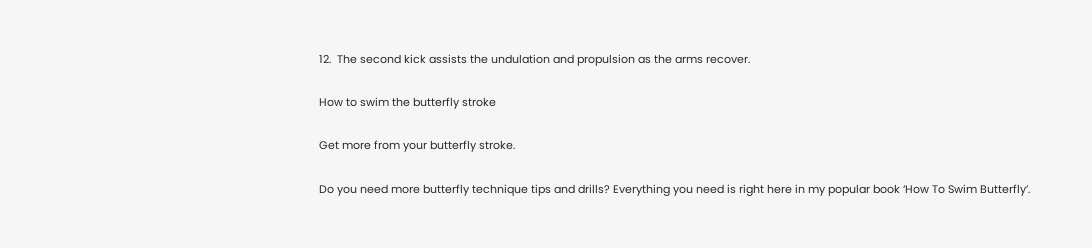12.  The second kick assists the undulation and propulsion as the arms recover.

How to swim the butterfly stroke

Get more from your butterfly stroke.

Do you need more butterfly technique tips and drills? Everything you need is right here in my popular book ‘How To Swim Butterfly’.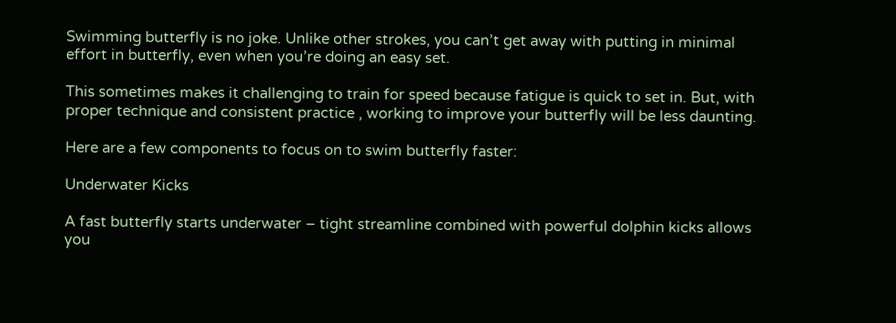Swimming butterfly is no joke. Unlike other strokes, you can’t get away with putting in minimal effort in butterfly, even when you’re doing an easy set.

This sometimes makes it challenging to train for speed because fatigue is quick to set in. But, with proper technique and consistent practice , working to improve your butterfly will be less daunting.

Here are a few components to focus on to swim butterfly faster:

Underwater Kicks

A fast butterfly starts underwater – tight streamline combined with powerful dolphin kicks allows you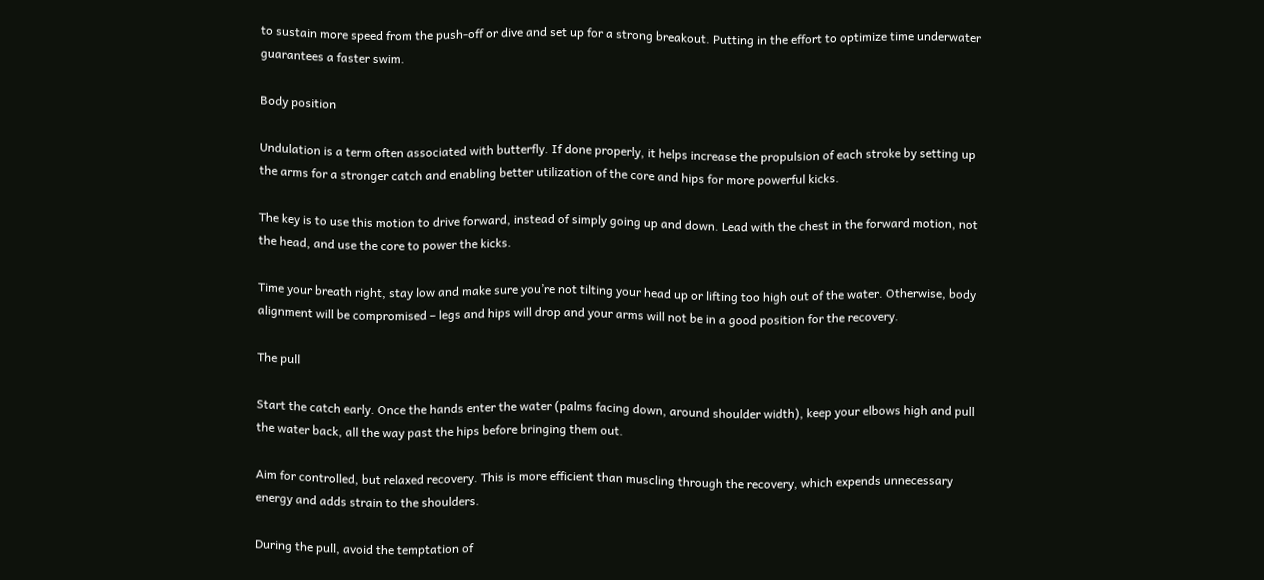to sustain more speed from the push-off or dive and set up for a strong breakout. Putting in the effort to optimize time underwater guarantees a faster swim.

Body position

Undulation is a term often associated with butterfly. If done properly, it helps increase the propulsion of each stroke by setting up the arms for a stronger catch and enabling better utilization of the core and hips for more powerful kicks.

The key is to use this motion to drive forward, instead of simply going up and down. Lead with the chest in the forward motion, not the head, and use the core to power the kicks.

Time your breath right, stay low and make sure you’re not tilting your head up or lifting too high out of the water. Otherwise, body alignment will be compromised – legs and hips will drop and your arms will not be in a good position for the recovery.

The pull

Start the catch early. Once the hands enter the water (palms facing down, around shoulder width), keep your elbows high and pull the water back, all the way past the hips before bringing them out.

Aim for controlled, but relaxed recovery. This is more efficient than muscling through the recovery, which expends unnecessary energy and adds strain to the shoulders.

During the pull, avoid the temptation of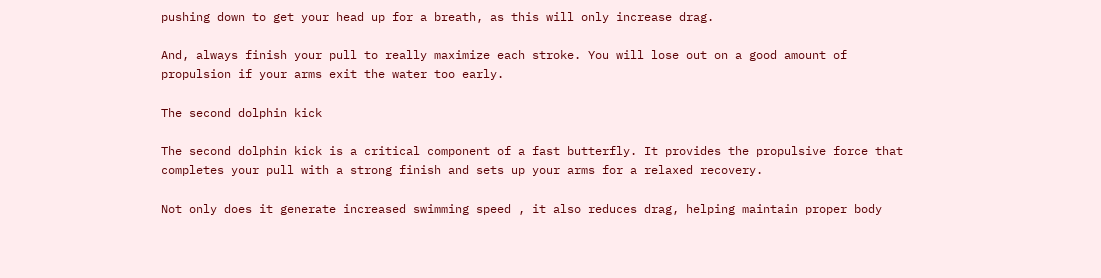pushing down to get your head up for a breath, as this will only increase drag.

And, always finish your pull to really maximize each stroke. You will lose out on a good amount of propulsion if your arms exit the water too early.

The second dolphin kick

The second dolphin kick is a critical component of a fast butterfly. It provides the propulsive force that completes your pull with a strong finish and sets up your arms for a relaxed recovery.

Not only does it generate increased swimming speed , it also reduces drag, helping maintain proper body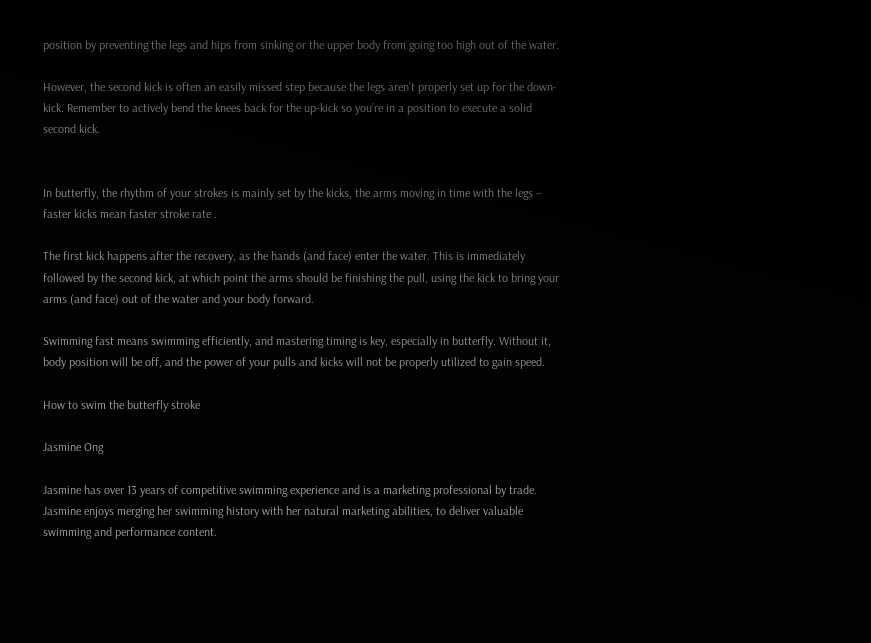position by preventing the legs and hips from sinking or the upper body from going too high out of the water.

However, the second kick is often an easily missed step because the legs aren’t properly set up for the down-kick. Remember to actively bend the knees back for the up-kick so you’re in a position to execute a solid second kick.


In butterfly, the rhythm of your strokes is mainly set by the kicks, the arms moving in time with the legs – faster kicks mean faster stroke rate .

The first kick happens after the recovery, as the hands (and face) enter the water. This is immediately followed by the second kick, at which point the arms should be finishing the pull, using the kick to bring your arms (and face) out of the water and your body forward.

Swimming fast means swimming efficiently, and mastering timing is key, especially in butterfly. Without it, body position will be off, and the power of your pulls and kicks will not be properly utilized to gain speed.

How to swim the butterfly stroke

Jasmine Ong

Jasmine has over 13 years of competitive swimming experience and is a marketing professional by trade. Jasmine enjoys merging her swimming history with her natural marketing abilities, to deliver valuable swimming and performance content.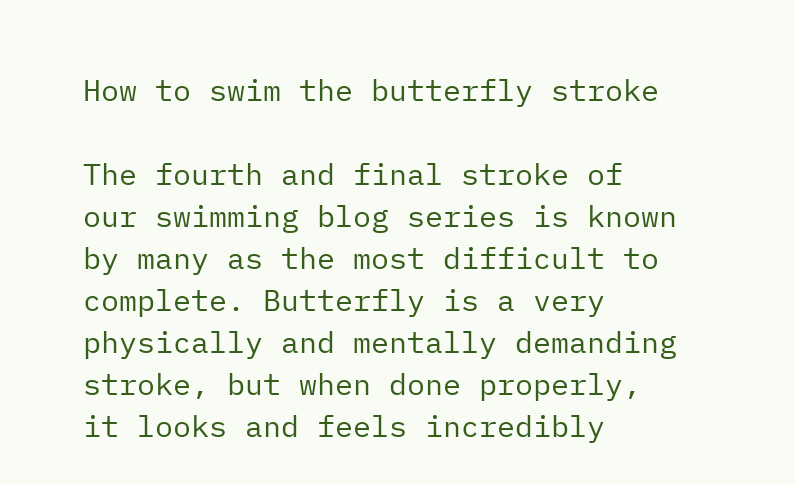How to swim the butterfly stroke

The fourth and final stroke of our swimming blog series is known by many as the most difficult to complete. Butterfly is a very physically and mentally demanding stroke, but when done properly, it looks and feels incredibly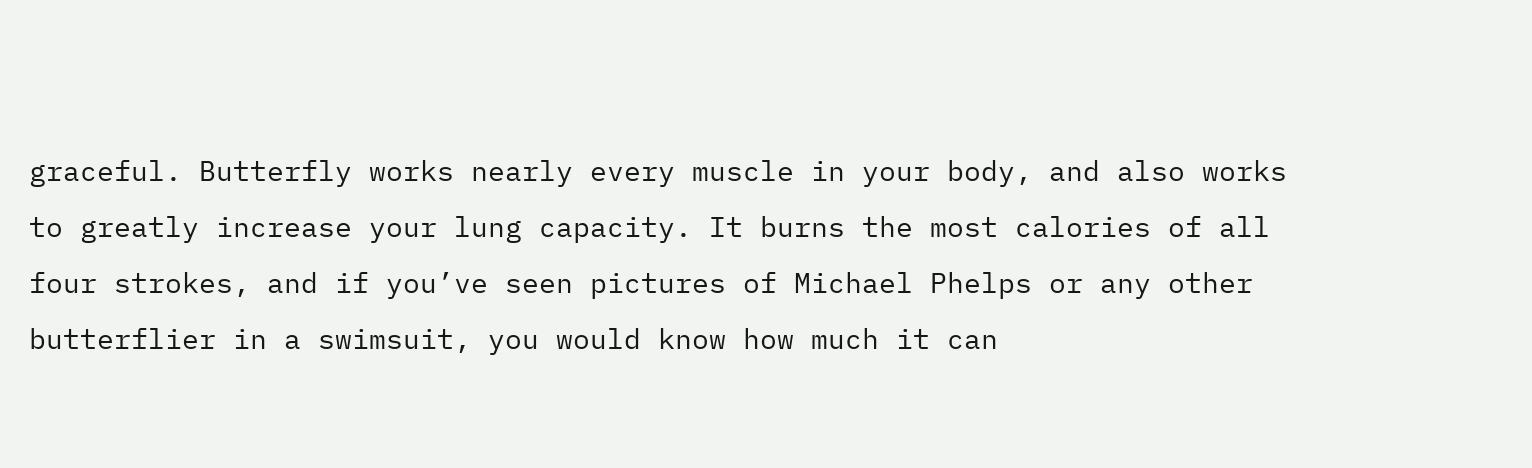graceful. Butterfly works nearly every muscle in your body, and also works to greatly increase your lung capacity. It burns the most calories of all four strokes, and if you’ve seen pictures of Michael Phelps or any other butterflier in a swimsuit, you would know how much it can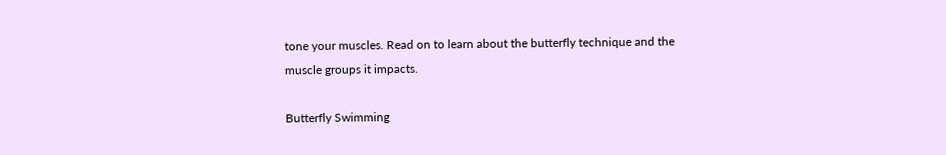tone your muscles. Read on to learn about the butterfly technique and the muscle groups it impacts.

Butterfly Swimming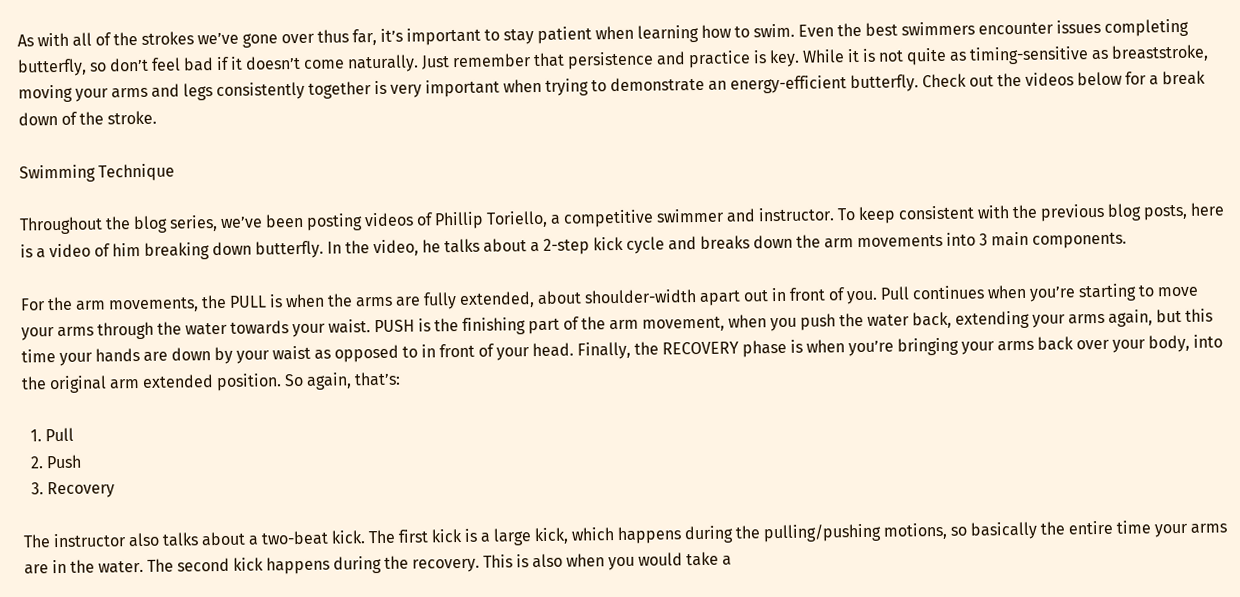As with all of the strokes we’ve gone over thus far, it’s important to stay patient when learning how to swim. Even the best swimmers encounter issues completing butterfly, so don’t feel bad if it doesn’t come naturally. Just remember that persistence and practice is key. While it is not quite as timing-sensitive as breaststroke, moving your arms and legs consistently together is very important when trying to demonstrate an energy-efficient butterfly. Check out the videos below for a break down of the stroke.

Swimming Technique

Throughout the blog series, we’ve been posting videos of Phillip Toriello, a competitive swimmer and instructor. To keep consistent with the previous blog posts, here is a video of him breaking down butterfly. In the video, he talks about a 2-step kick cycle and breaks down the arm movements into 3 main components.

For the arm movements, the PULL is when the arms are fully extended, about shoulder-width apart out in front of you. Pull continues when you’re starting to move your arms through the water towards your waist. PUSH is the finishing part of the arm movement, when you push the water back, extending your arms again, but this time your hands are down by your waist as opposed to in front of your head. Finally, the RECOVERY phase is when you’re bringing your arms back over your body, into the original arm extended position. So again, that’s:

  1. Pull
  2. Push
  3. Recovery

The instructor also talks about a two-beat kick. The first kick is a large kick, which happens during the pulling/pushing motions, so basically the entire time your arms are in the water. The second kick happens during the recovery. This is also when you would take a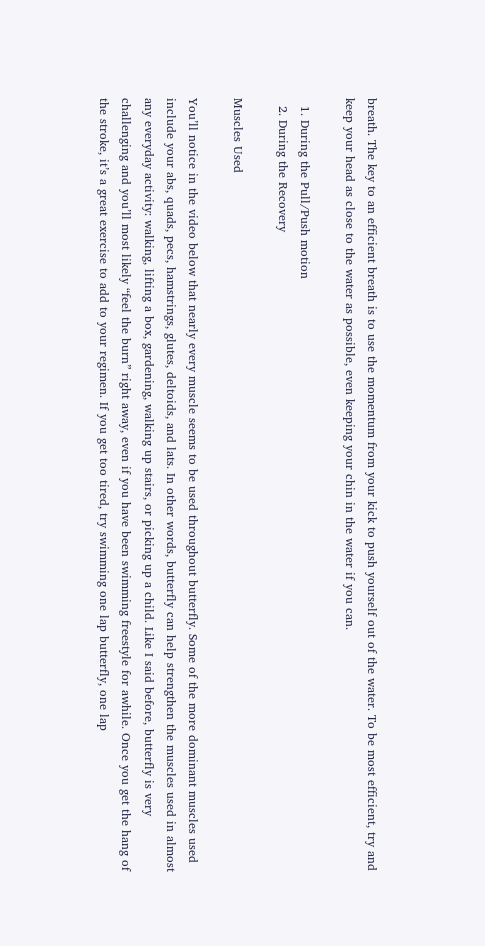breath. The key to an efficient breath is to use the momentum from your kick to push yourself out of the water. To be most efficient, try and keep your head as close to the water as possible, even keeping your chin in the water if you can.

  1. During the Pull/Push motion
  2. During the Recovery

Muscles Used

You’ll notice in the video below that nearly every muscle seems to be used throughout butterfly. Some of the more dominant muscles used include your abs, quads, pecs, hamstrings, glutes, deltoids, and lats. In other words, butterfly can help strengthen the muscles used in almost any everyday activity: walking, lifting a box, gardening, walking up stairs, or picking up a child. Like I said before, butterfly is very challenging and you’ll most likely “feel the burn” right away, even if you have been swimming freestyle for awhile. Once you get the hang of the stroke, it’s a great exercise to add to your regimen. If you get too tired, try swimming one lap butterfly, one lap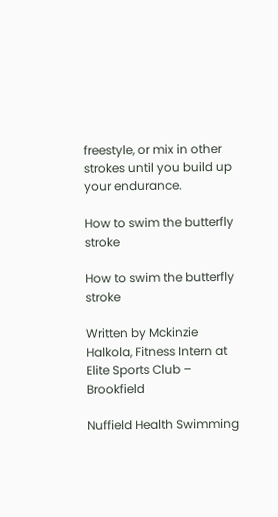freestyle, or mix in other strokes until you build up your endurance.

How to swim the butterfly stroke

How to swim the butterfly stroke

Written by Mckinzie Halkola, Fitness Intern at Elite Sports Club – Brookfield

Nuffield Health Swimming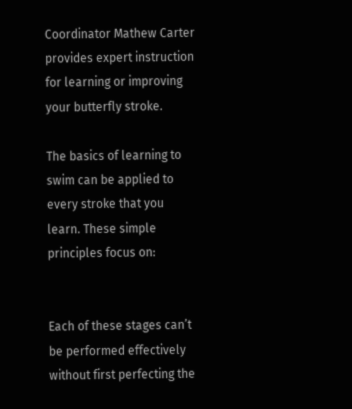Coordinator Mathew Carter provides expert instruction for learning or improving your butterfly stroke.

The basics of learning to swim can be applied to every stroke that you learn. These simple principles focus on:


Each of these stages can’t be performed effectively without first perfecting the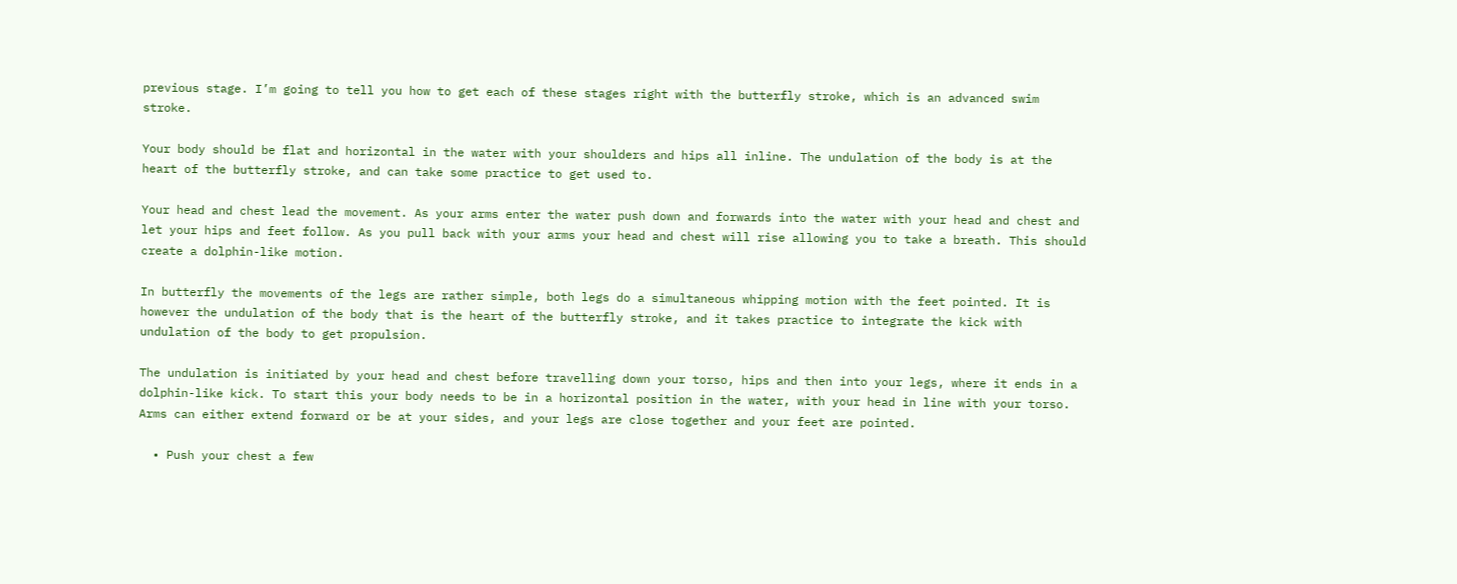previous stage. I’m going to tell you how to get each of these stages right with the butterfly stroke, which is an advanced swim stroke.

Your body should be flat and horizontal in the water with your shoulders and hips all inline. The undulation of the body is at the heart of the butterfly stroke, and can take some practice to get used to.

Your head and chest lead the movement. As your arms enter the water push down and forwards into the water with your head and chest and let your hips and feet follow. As you pull back with your arms your head and chest will rise allowing you to take a breath. This should create a dolphin-like motion.

In butterfly the movements of the legs are rather simple, both legs do a simultaneous whipping motion with the feet pointed. It is however the undulation of the body that is the heart of the butterfly stroke, and it takes practice to integrate the kick with undulation of the body to get propulsion.

The undulation is initiated by your head and chest before travelling down your torso, hips and then into your legs, where it ends in a dolphin-like kick. To start this your body needs to be in a horizontal position in the water, with your head in line with your torso. Arms can either extend forward or be at your sides, and your legs are close together and your feet are pointed.

  • Push your chest a few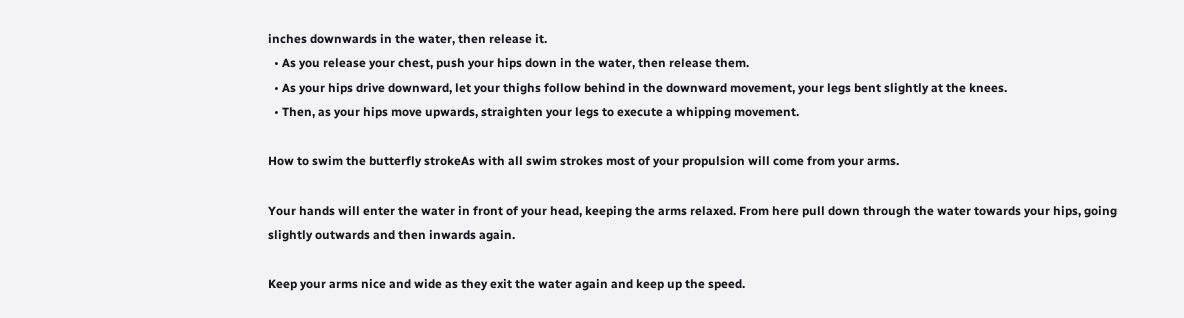inches downwards in the water, then release it.
  • As you release your chest, push your hips down in the water, then release them.
  • As your hips drive downward, let your thighs follow behind in the downward movement, your legs bent slightly at the knees.
  • Then, as your hips move upwards, straighten your legs to execute a whipping movement.

How to swim the butterfly strokeAs with all swim strokes most of your propulsion will come from your arms.

Your hands will enter the water in front of your head, keeping the arms relaxed. From here pull down through the water towards your hips, going slightly outwards and then inwards again.

Keep your arms nice and wide as they exit the water again and keep up the speed.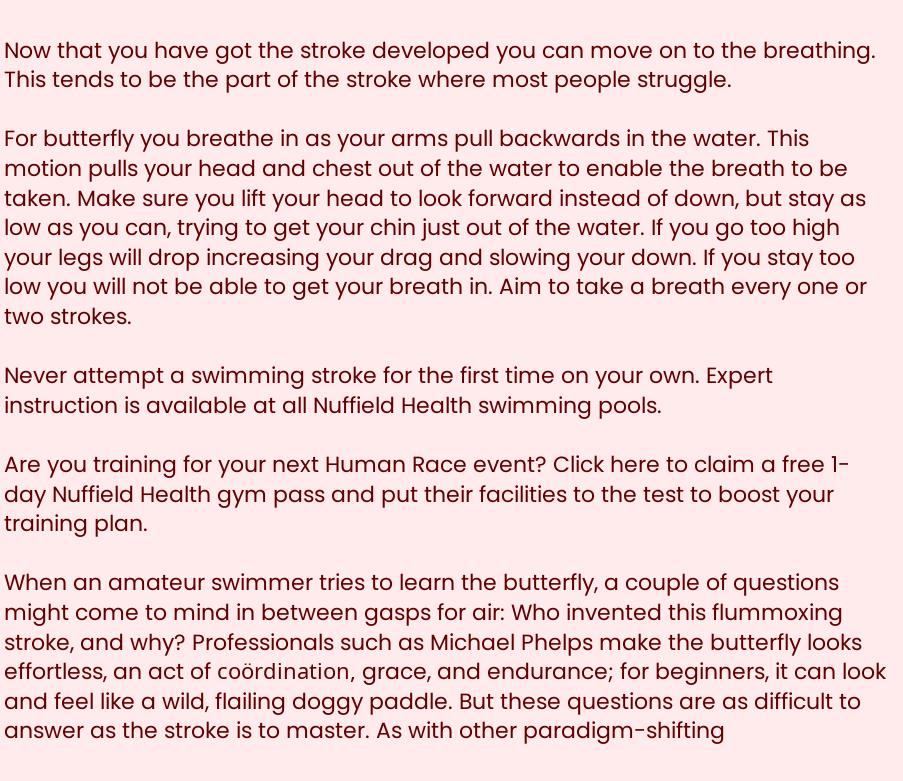Now that you have got the stroke developed you can move on to the breathing. This tends to be the part of the stroke where most people struggle.

For butterfly you breathe in as your arms pull backwards in the water. This motion pulls your head and chest out of the water to enable the breath to be taken. Make sure you lift your head to look forward instead of down, but stay as low as you can, trying to get your chin just out of the water. If you go too high your legs will drop increasing your drag and slowing your down. If you stay too low you will not be able to get your breath in. Aim to take a breath every one or two strokes.

Never attempt a swimming stroke for the first time on your own. Expert instruction is available at all Nuffield Health swimming pools.

Are you training for your next Human Race event? Click here to claim a free 1-day Nuffield Health gym pass and put their facilities to the test to boost your training plan.

When an amateur swimmer tries to learn the butterfly, a couple of questions might come to mind in between gasps for air: Who invented this flummoxing stroke, and why? Professionals such as Michael Phelps make the butterfly looks effortless, an act of coördination, grace, and endurance; for beginners, it can look and feel like a wild, flailing doggy paddle. But these questions are as difficult to answer as the stroke is to master. As with other paradigm-shifting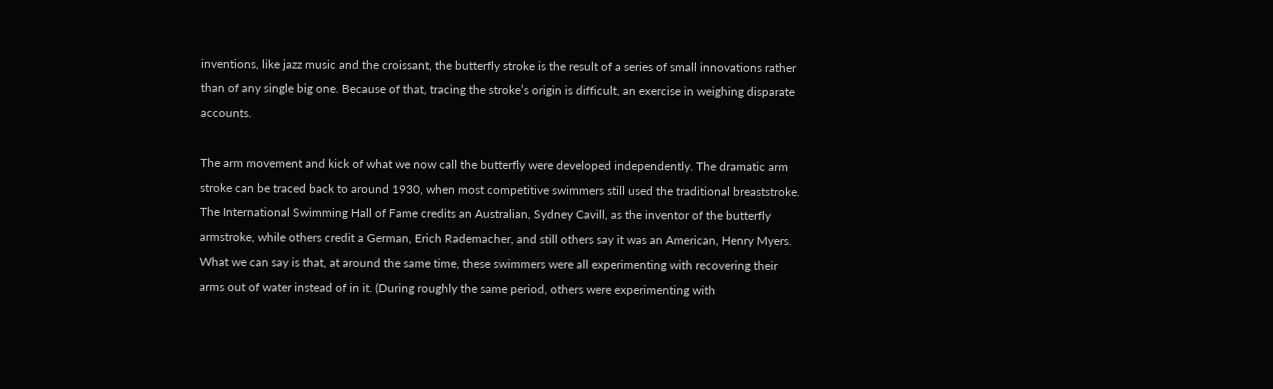inventions, like jazz music and the croissant, the butterfly stroke is the result of a series of small innovations rather than of any single big one. Because of that, tracing the stroke’s origin is difficult, an exercise in weighing disparate accounts.

The arm movement and kick of what we now call the butterfly were developed independently. The dramatic arm stroke can be traced back to around 1930, when most competitive swimmers still used the traditional breaststroke. The International Swimming Hall of Fame credits an Australian, Sydney Cavill, as the inventor of the butterfly armstroke, while others credit a German, Erich Rademacher, and still others say it was an American, Henry Myers. What we can say is that, at around the same time, these swimmers were all experimenting with recovering their arms out of water instead of in it. (During roughly the same period, others were experimenting with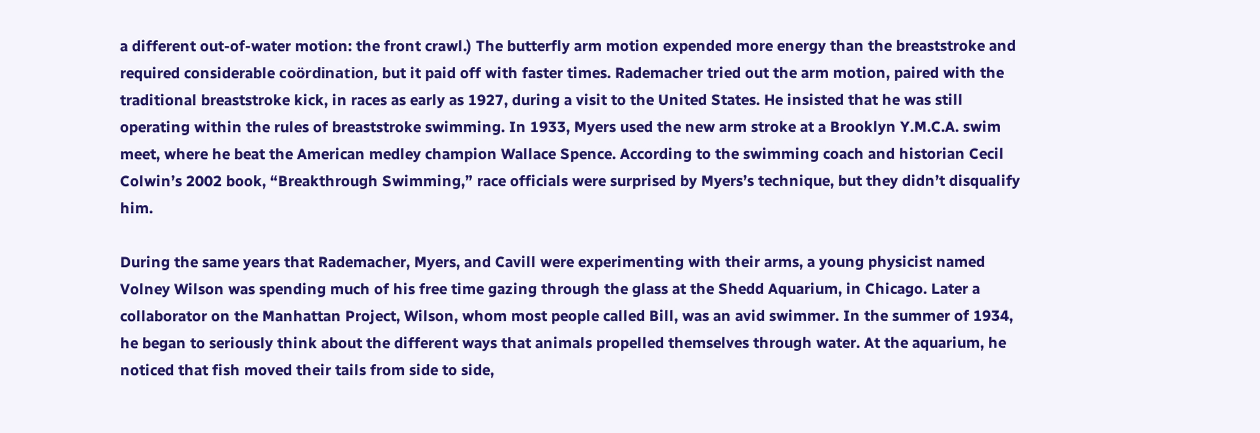a different out-of-water motion: the front crawl.) The butterfly arm motion expended more energy than the breaststroke and required considerable coördination, but it paid off with faster times. Rademacher tried out the arm motion, paired with the traditional breaststroke kick, in races as early as 1927, during a visit to the United States. He insisted that he was still operating within the rules of breaststroke swimming. In 1933, Myers used the new arm stroke at a Brooklyn Y.M.C.A. swim meet, where he beat the American medley champion Wallace Spence. According to the swimming coach and historian Cecil Colwin’s 2002 book, “Breakthrough Swimming,” race officials were surprised by Myers’s technique, but they didn’t disqualify him.

During the same years that Rademacher, Myers, and Cavill were experimenting with their arms, a young physicist named Volney Wilson was spending much of his free time gazing through the glass at the Shedd Aquarium, in Chicago. Later a collaborator on the Manhattan Project, Wilson, whom most people called Bill, was an avid swimmer. In the summer of 1934, he began to seriously think about the different ways that animals propelled themselves through water. At the aquarium, he noticed that fish moved their tails from side to side,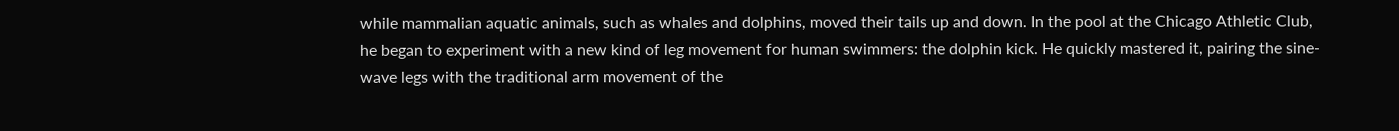while mammalian aquatic animals, such as whales and dolphins, moved their tails up and down. In the pool at the Chicago Athletic Club, he began to experiment with a new kind of leg movement for human swimmers: the dolphin kick. He quickly mastered it, pairing the sine-wave legs with the traditional arm movement of the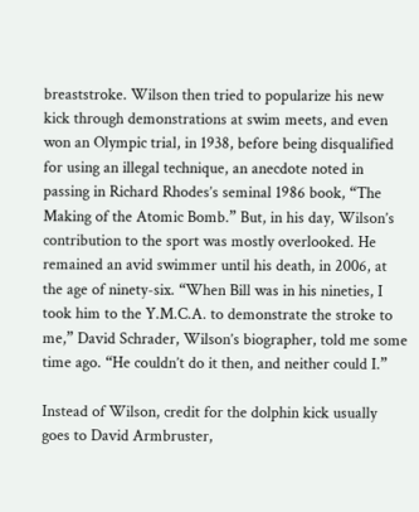breaststroke. Wilson then tried to popularize his new kick through demonstrations at swim meets, and even won an Olympic trial, in 1938, before being disqualified for using an illegal technique, an anecdote noted in passing in Richard Rhodes’s seminal 1986 book, “The Making of the Atomic Bomb.” But, in his day, Wilson’s contribution to the sport was mostly overlooked. He remained an avid swimmer until his death, in 2006, at the age of ninety-six. “When Bill was in his nineties, I took him to the Y.M.C.A. to demonstrate the stroke to me,” David Schrader, Wilson’s biographer, told me some time ago. “He couldn’t do it then, and neither could I.”

Instead of Wilson, credit for the dolphin kick usually goes to David Armbruster,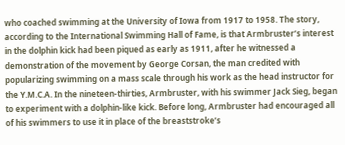who coached swimming at the University of Iowa from 1917 to 1958. The story, according to the International Swimming Hall of Fame, is that Armbruster’s interest in the dolphin kick had been piqued as early as 1911, after he witnessed a demonstration of the movement by George Corsan, the man credited with popularizing swimming on a mass scale through his work as the head instructor for the Y.M.C.A. In the nineteen-thirties, Armbruster, with his swimmer Jack Sieg, began to experiment with a dolphin-like kick. Before long, Armbruster had encouraged all of his swimmers to use it in place of the breaststroke’s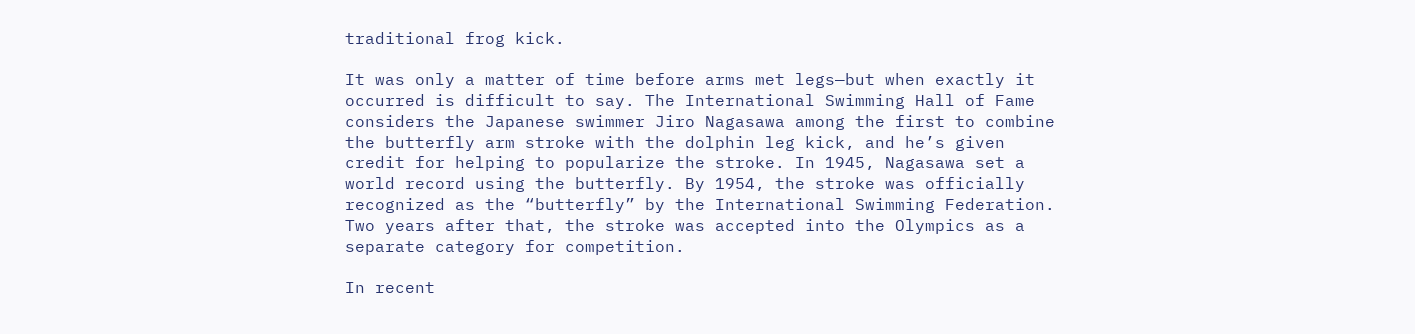traditional frog kick.

It was only a matter of time before arms met legs—but when exactly it occurred is difficult to say. The International Swimming Hall of Fame considers the Japanese swimmer Jiro Nagasawa among the first to combine the butterfly arm stroke with the dolphin leg kick, and he’s given credit for helping to popularize the stroke. In 1945, Nagasawa set a world record using the butterfly. By 1954, the stroke was officially recognized as the “butterfly” by the International Swimming Federation. Two years after that, the stroke was accepted into the Olympics as a separate category for competition.

In recent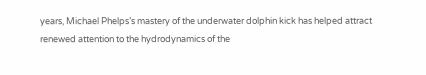years, Michael Phelps’s mastery of the underwater dolphin kick has helped attract renewed attention to the hydrodynamics of the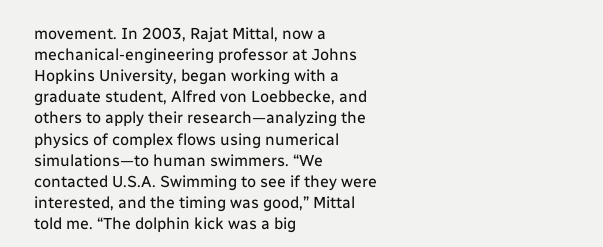movement. In 2003, Rajat Mittal, now a mechanical-engineering professor at Johns Hopkins University, began working with a graduate student, Alfred von Loebbecke, and others to apply their research—analyzing the physics of complex flows using numerical simulations—to human swimmers. “We contacted U.S.A. Swimming to see if they were interested, and the timing was good,” Mittal told me. “The dolphin kick was a big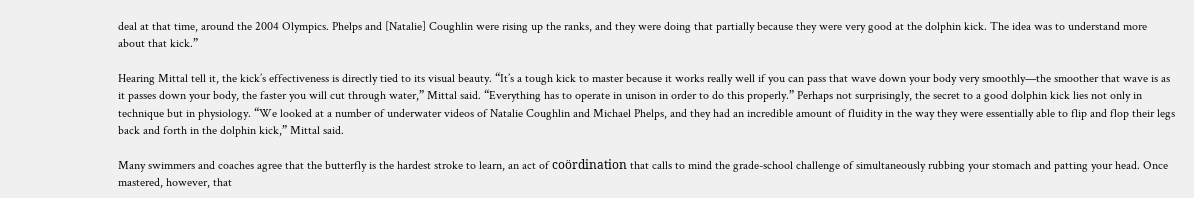deal at that time, around the 2004 Olympics. Phelps and [Natalie] Coughlin were rising up the ranks, and they were doing that partially because they were very good at the dolphin kick. The idea was to understand more about that kick.”

Hearing Mittal tell it, the kick’s effectiveness is directly tied to its visual beauty. “It’s a tough kick to master because it works really well if you can pass that wave down your body very smoothly—the smoother that wave is as it passes down your body, the faster you will cut through water,” Mittal said. “Everything has to operate in unison in order to do this properly.” Perhaps not surprisingly, the secret to a good dolphin kick lies not only in technique but in physiology. “We looked at a number of underwater videos of Natalie Coughlin and Michael Phelps, and they had an incredible amount of fluidity in the way they were essentially able to flip and flop their legs back and forth in the dolphin kick,” Mittal said.

Many swimmers and coaches agree that the butterfly is the hardest stroke to learn, an act of coördination that calls to mind the grade-school challenge of simultaneously rubbing your stomach and patting your head. Once mastered, however, that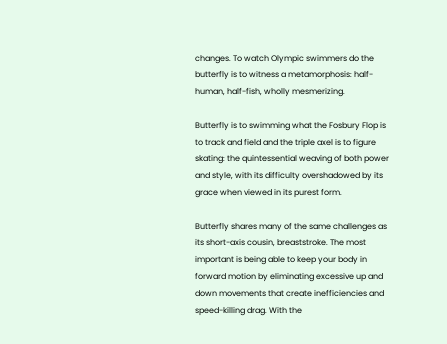changes. To watch Olympic swimmers do the butterfly is to witness a metamorphosis: half-human, half-fish, wholly mesmerizing.

Butterfly is to swimming what the Fosbury Flop is to track and field and the triple axel is to figure skating: the quintessential weaving of both power and style, with its difficulty overshadowed by its grace when viewed in its purest form.

Butterfly shares many of the same challenges as its short-axis cousin, breaststroke. The most important is being able to keep your body in forward motion by eliminating excessive up and down movements that create inefficiencies and speed-killing drag. With the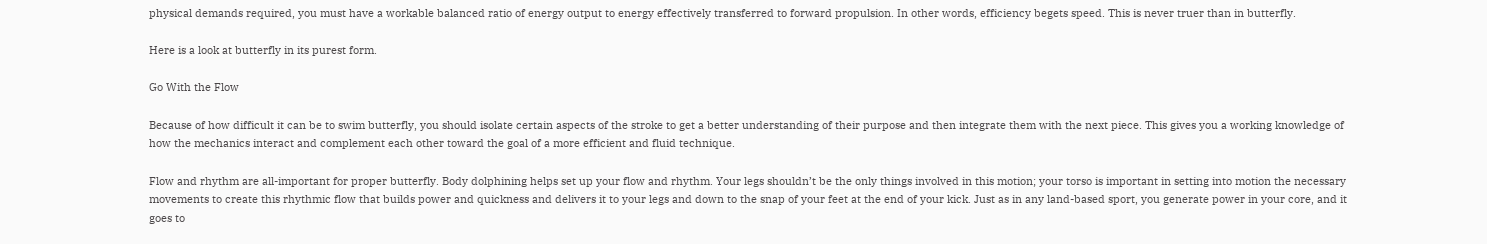physical demands required, you must have a workable balanced ratio of energy output to energy effectively transferred to forward propulsion. In other words, efficiency begets speed. This is never truer than in butterfly.

Here is a look at butterfly in its purest form.

Go With the Flow

Because of how difficult it can be to swim butterfly, you should isolate certain aspects of the stroke to get a better understanding of their purpose and then integrate them with the next piece. This gives you a working knowledge of how the mechanics interact and complement each other toward the goal of a more efficient and fluid technique.

Flow and rhythm are all-important for proper butterfly. Body dolphining helps set up your flow and rhythm. Your legs shouldn’t be the only things involved in this motion; your torso is important in setting into motion the necessary movements to create this rhythmic flow that builds power and quickness and delivers it to your legs and down to the snap of your feet at the end of your kick. Just as in any land-based sport, you generate power in your core, and it goes to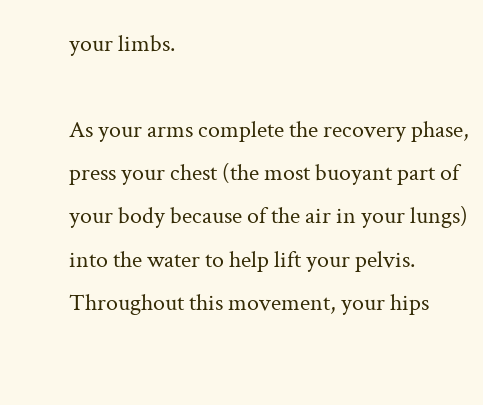your limbs.

As your arms complete the recovery phase, press your chest (the most buoyant part of your body because of the air in your lungs) into the water to help lift your pelvis. Throughout this movement, your hips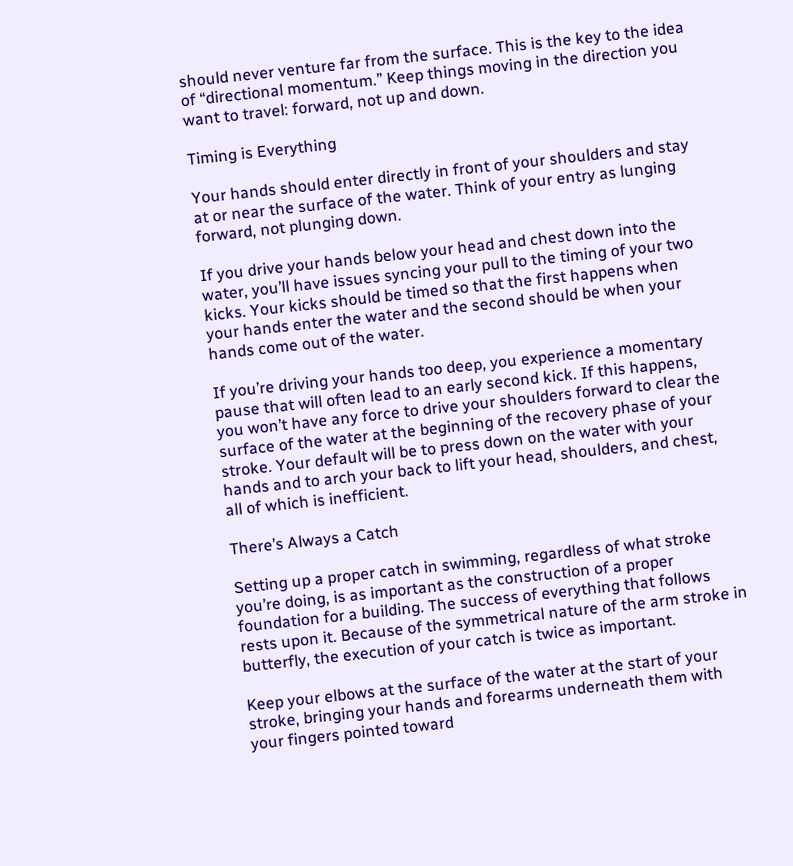should never venture far from the surface. This is the key to the idea of “directional momentum.” Keep things moving in the direction you want to travel: forward, not up and down.

Timing is Everything

Your hands should enter directly in front of your shoulders and stay at or near the surface of the water. Think of your entry as lunging forward, not plunging down.

If you drive your hands below your head and chest down into the water, you’ll have issues syncing your pull to the timing of your two kicks. Your kicks should be timed so that the first happens when your hands enter the water and the second should be when your hands come out of the water.

If you’re driving your hands too deep, you experience a momentary pause that will often lead to an early second kick. If this happens, you won’t have any force to drive your shoulders forward to clear the surface of the water at the beginning of the recovery phase of your stroke. Your default will be to press down on the water with your hands and to arch your back to lift your head, shoulders, and chest, all of which is inefficient.

There’s Always a Catch

Setting up a proper catch in swimming, regardless of what stroke you’re doing, is as important as the construction of a proper foundation for a building. The success of everything that follows rests upon it. Because of the symmetrical nature of the arm stroke in butterfly, the execution of your catch is twice as important.

Keep your elbows at the surface of the water at the start of your stroke, bringing your hands and forearms underneath them with your fingers pointed toward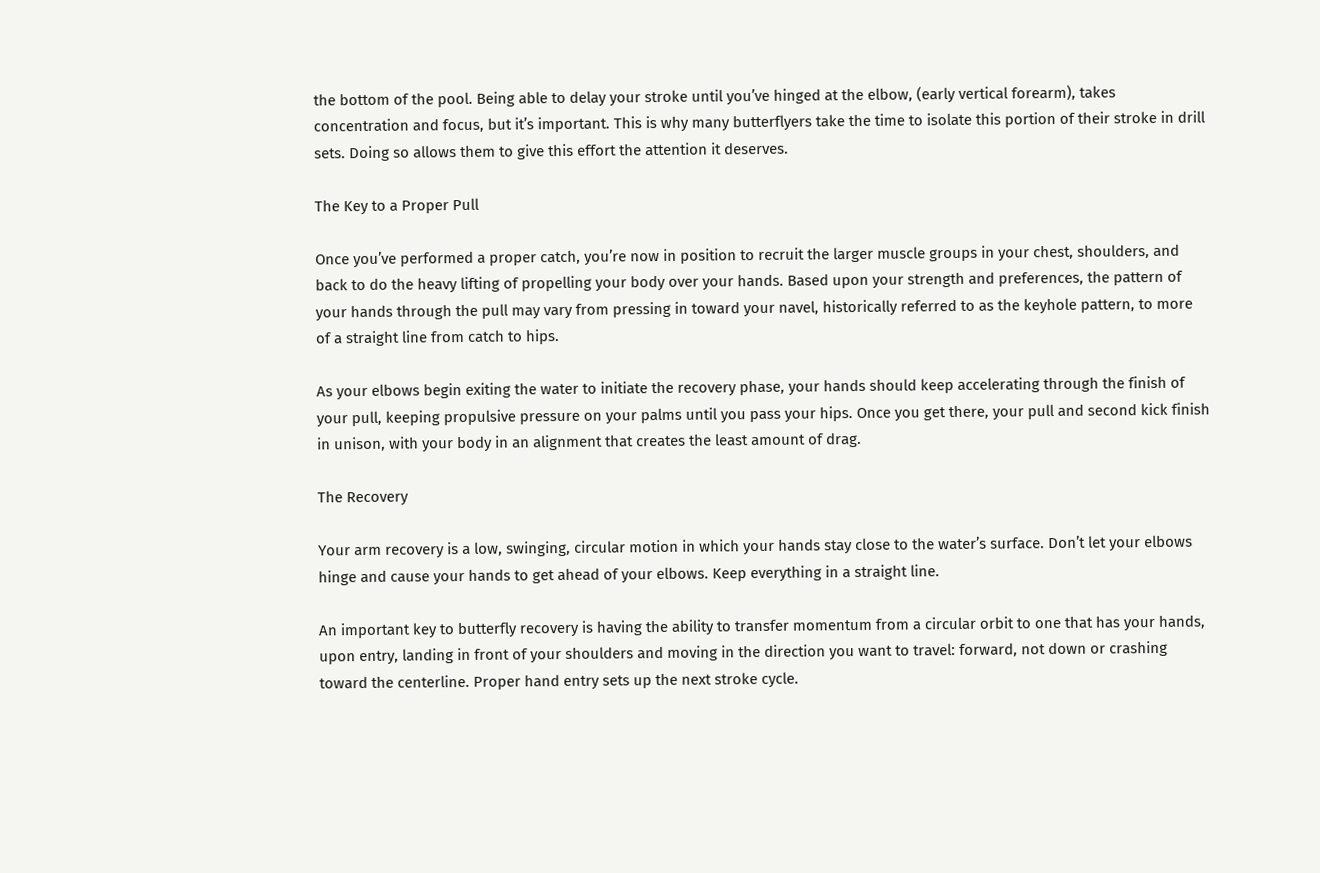the bottom of the pool. Being able to delay your stroke until you’ve hinged at the elbow, (early vertical forearm), takes concentration and focus, but it’s important. This is why many butterflyers take the time to isolate this portion of their stroke in drill sets. Doing so allows them to give this effort the attention it deserves.

The Key to a Proper Pull

Once you’ve performed a proper catch, you’re now in position to recruit the larger muscle groups in your chest, shoulders, and back to do the heavy lifting of propelling your body over your hands. Based upon your strength and preferences, the pattern of your hands through the pull may vary from pressing in toward your navel, historically referred to as the keyhole pattern, to more of a straight line from catch to hips.

As your elbows begin exiting the water to initiate the recovery phase, your hands should keep accelerating through the finish of your pull, keeping propulsive pressure on your palms until you pass your hips. Once you get there, your pull and second kick finish in unison, with your body in an alignment that creates the least amount of drag.

The Recovery

Your arm recovery is a low, swinging, circular motion in which your hands stay close to the water’s surface. Don’t let your elbows hinge and cause your hands to get ahead of your elbows. Keep everything in a straight line.

An important key to butterfly recovery is having the ability to transfer momentum from a circular orbit to one that has your hands, upon entry, landing in front of your shoulders and moving in the direction you want to travel: forward, not down or crashing toward the centerline. Proper hand entry sets up the next stroke cycle.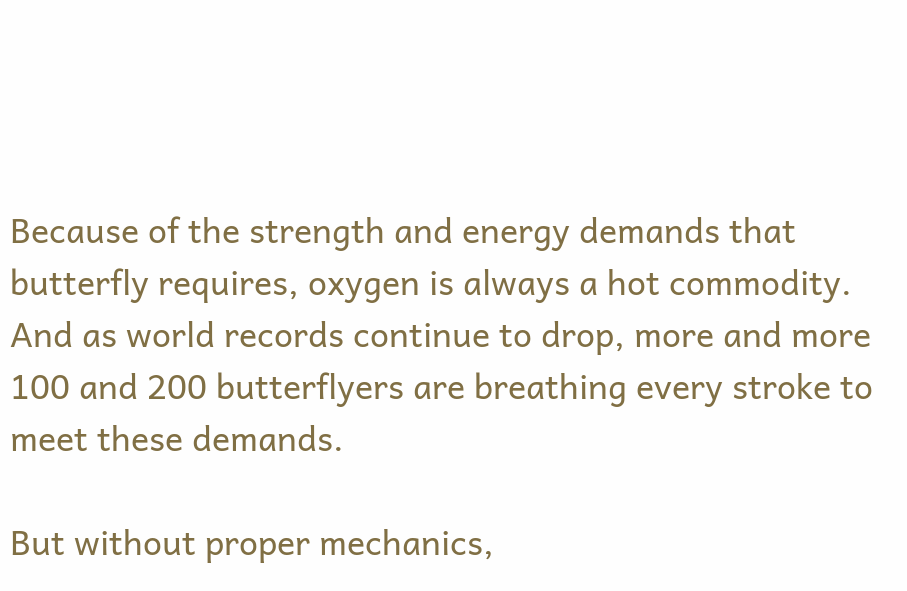Because of the strength and energy demands that butterfly requires, oxygen is always a hot commodity. And as world records continue to drop, more and more 100 and 200 butterflyers are breathing every stroke to meet these demands.

But without proper mechanics,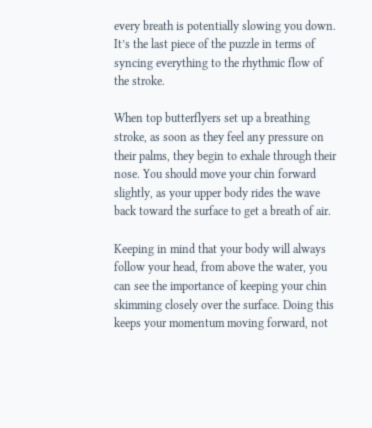every breath is potentially slowing you down. It’s the last piece of the puzzle in terms of syncing everything to the rhythmic flow of the stroke.

When top butterflyers set up a breathing stroke, as soon as they feel any pressure on their palms, they begin to exhale through their nose. You should move your chin forward slightly, as your upper body rides the wave back toward the surface to get a breath of air.

Keeping in mind that your body will always follow your head, from above the water, you can see the importance of keeping your chin skimming closely over the surface. Doing this keeps your momentum moving forward, not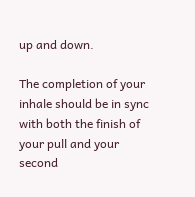up and down.

The completion of your inhale should be in sync with both the finish of your pull and your second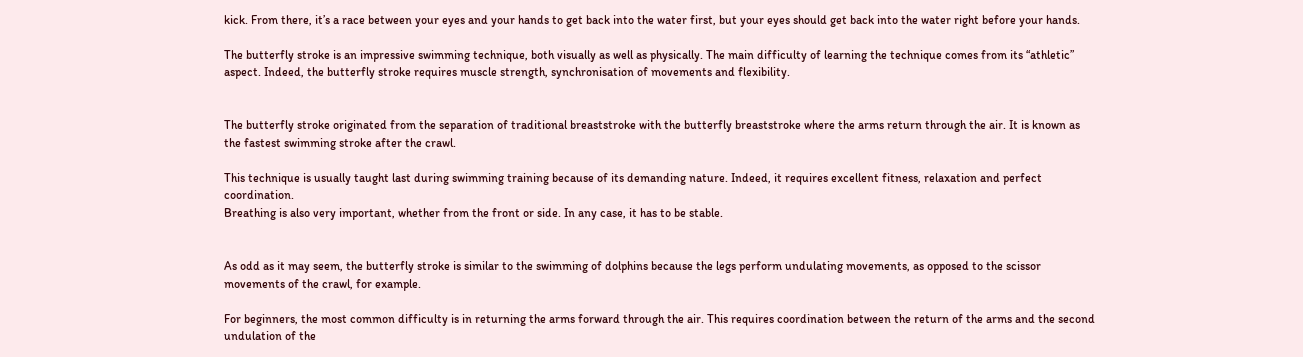kick. From there, it’s a race between your eyes and your hands to get back into the water first, but your eyes should get back into the water right before your hands.

The butterfly stroke is an impressive swimming technique, both visually as well as physically. The main difficulty of learning the technique comes from its “athletic” aspect. Indeed, the butterfly stroke requires muscle strength, synchronisation of movements and flexibility.


The butterfly stroke originated from the separation of traditional breaststroke with the butterfly breaststroke where the arms return through the air. It is known as the fastest swimming stroke after the crawl.

This technique is usually taught last during swimming training because of its demanding nature. Indeed, it requires excellent fitness, relaxation and perfect coordination.
Breathing is also very important, whether from the front or side. In any case, it has to be stable.


As odd as it may seem, the butterfly stroke is similar to the swimming of dolphins because the legs perform undulating movements, as opposed to the scissor movements of the crawl, for example.

For beginners, the most common difficulty is in returning the arms forward through the air. This requires coordination between the return of the arms and the second undulation of the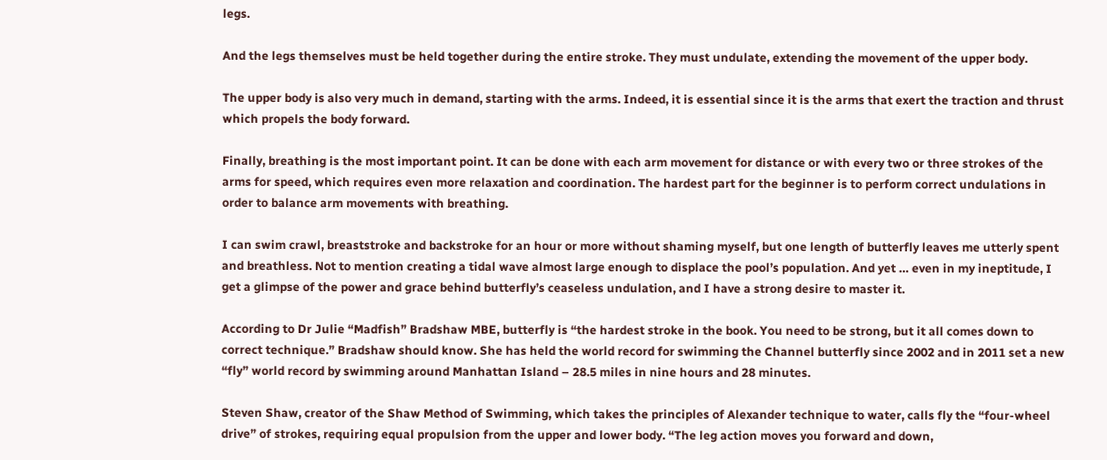legs.

And the legs themselves must be held together during the entire stroke. They must undulate, extending the movement of the upper body.

The upper body is also very much in demand, starting with the arms. Indeed, it is essential since it is the arms that exert the traction and thrust which propels the body forward.

Finally, breathing is the most important point. It can be done with each arm movement for distance or with every two or three strokes of the arms for speed, which requires even more relaxation and coordination. The hardest part for the beginner is to perform correct undulations in order to balance arm movements with breathing.

I can swim crawl, breaststroke and backstroke for an hour or more without shaming myself, but one length of butterfly leaves me utterly spent and breathless. Not to mention creating a tidal wave almost large enough to displace the pool’s population. And yet … even in my ineptitude, I get a glimpse of the power and grace behind butterfly’s ceaseless undulation, and I have a strong desire to master it.

According to Dr Julie “Madfish” Bradshaw MBE, butterfly is “the hardest stroke in the book. You need to be strong, but it all comes down to correct technique.” Bradshaw should know. She has held the world record for swimming the Channel butterfly since 2002 and in 2011 set a new “fly” world record by swimming around Manhattan Island – 28.5 miles in nine hours and 28 minutes.

Steven Shaw, creator of the Shaw Method of Swimming, which takes the principles of Alexander technique to water, calls fly the “four-wheel drive” of strokes, requiring equal propulsion from the upper and lower body. “The leg action moves you forward and down,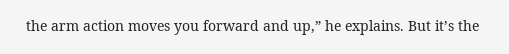the arm action moves you forward and up,” he explains. But it’s the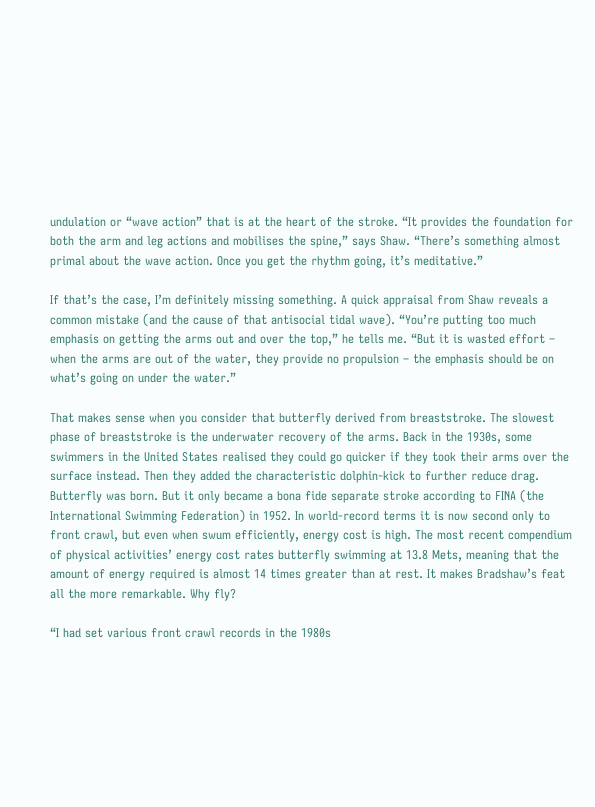undulation or “wave action” that is at the heart of the stroke. “It provides the foundation for both the arm and leg actions and mobilises the spine,” says Shaw. “There’s something almost primal about the wave action. Once you get the rhythm going, it’s meditative.”

If that’s the case, I’m definitely missing something. A quick appraisal from Shaw reveals a common mistake (and the cause of that antisocial tidal wave). “You’re putting too much emphasis on getting the arms out and over the top,” he tells me. “But it is wasted effort – when the arms are out of the water, they provide no propulsion – the emphasis should be on what’s going on under the water.”

That makes sense when you consider that butterfly derived from breaststroke. The slowest phase of breaststroke is the underwater recovery of the arms. Back in the 1930s, some swimmers in the United States realised they could go quicker if they took their arms over the surface instead. Then they added the characteristic dolphin-kick to further reduce drag. Butterfly was born. But it only became a bona fide separate stroke according to FINA (the International Swimming Federation) in 1952. In world-record terms it is now second only to front crawl, but even when swum efficiently, energy cost is high. The most recent compendium of physical activities’ energy cost rates butterfly swimming at 13.8 Mets, meaning that the amount of energy required is almost 14 times greater than at rest. It makes Bradshaw’s feat all the more remarkable. Why fly?

“I had set various front crawl records in the 1980s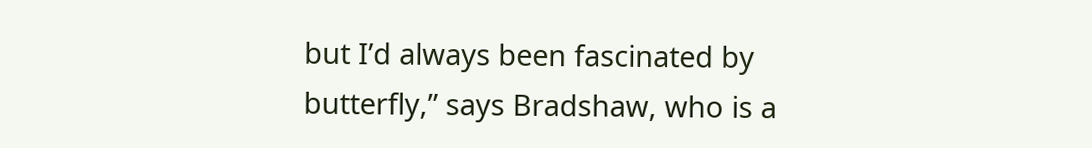but I’d always been fascinated by butterfly,” says Bradshaw, who is a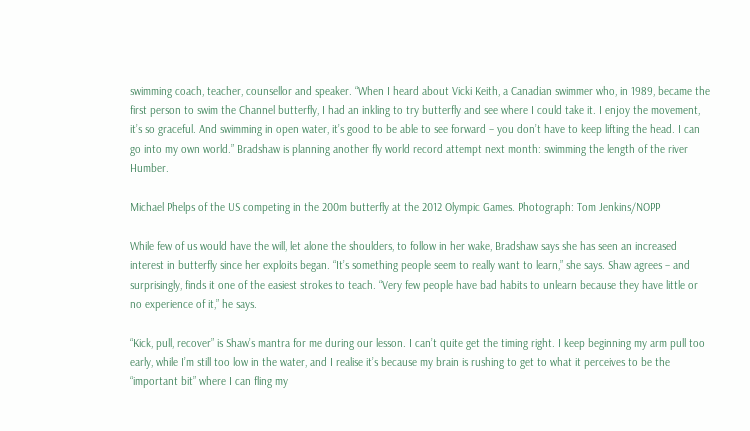swimming coach, teacher, counsellor and speaker. “When I heard about Vicki Keith, a Canadian swimmer who, in 1989, became the first person to swim the Channel butterfly, I had an inkling to try butterfly and see where I could take it. I enjoy the movement, it’s so graceful. And swimming in open water, it’s good to be able to see forward – you don’t have to keep lifting the head. I can go into my own world.” Bradshaw is planning another fly world record attempt next month: swimming the length of the river Humber.

Michael Phelps of the US competing in the 200m butterfly at the 2012 Olympic Games. Photograph: Tom Jenkins/NOPP

While few of us would have the will, let alone the shoulders, to follow in her wake, Bradshaw says she has seen an increased interest in butterfly since her exploits began. “It’s something people seem to really want to learn,” she says. Shaw agrees – and surprisingly, finds it one of the easiest strokes to teach. “Very few people have bad habits to unlearn because they have little or no experience of it,” he says.

“Kick, pull, recover” is Shaw’s mantra for me during our lesson. I can’t quite get the timing right. I keep beginning my arm pull too early, while I’m still too low in the water, and I realise it’s because my brain is rushing to get to what it perceives to be the “important bit” where I can fling my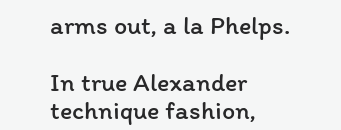arms out, a la Phelps.

In true Alexander technique fashion,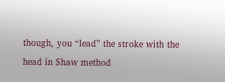though, you “lead” the stroke with the head in Shaw method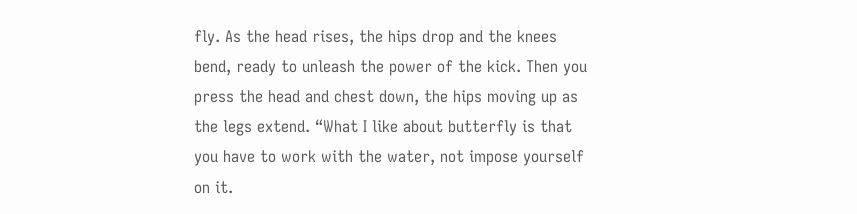fly. As the head rises, the hips drop and the knees bend, ready to unleash the power of the kick. Then you press the head and chest down, the hips moving up as the legs extend. “What I like about butterfly is that you have to work with the water, not impose yourself on it.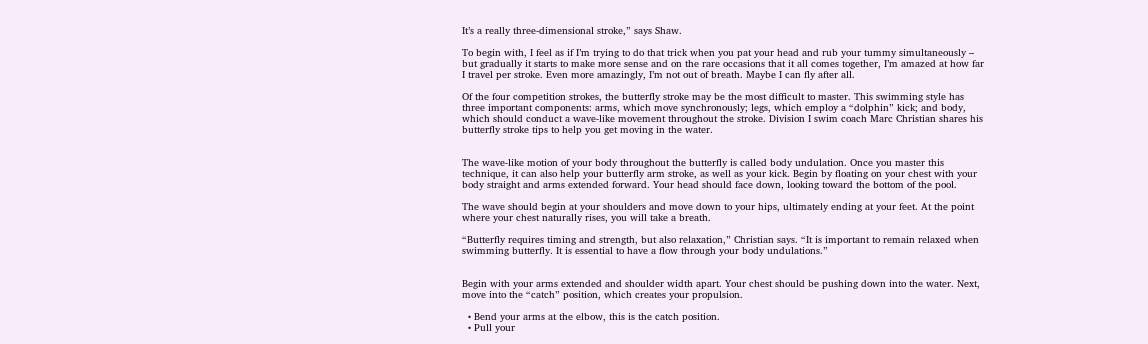It’s a really three-dimensional stroke,” says Shaw.

To begin with, I feel as if I’m trying to do that trick when you pat your head and rub your tummy simultaneously – but gradually it starts to make more sense and on the rare occasions that it all comes together, I’m amazed at how far I travel per stroke. Even more amazingly, I’m not out of breath. Maybe I can fly after all.

Of the four competition strokes, the butterfly stroke may be the most difficult to master. This swimming style has three important components: arms, which move synchronously; legs, which employ a “dolphin” kick; and body, which should conduct a wave-like movement throughout the stroke. Division I swim coach Marc Christian shares his butterfly stroke tips to help you get moving in the water.


The wave-like motion of your body throughout the butterfly is called body undulation. Once you master this technique, it can also help your butterfly arm stroke, as well as your kick. Begin by floating on your chest with your body straight and arms extended forward. Your head should face down, looking toward the bottom of the pool.

The wave should begin at your shoulders and move down to your hips, ultimately ending at your feet. At the point where your chest naturally rises, you will take a breath.

“Butterfly requires timing and strength, but also relaxation,” Christian says. “It is important to remain relaxed when swimming butterfly. It is essential to have a flow through your body undulations.”


Begin with your arms extended and shoulder width apart. Your chest should be pushing down into the water. Next, move into the “catch” position, which creates your propulsion.

  • Bend your arms at the elbow, this is the catch position.
  • Pull your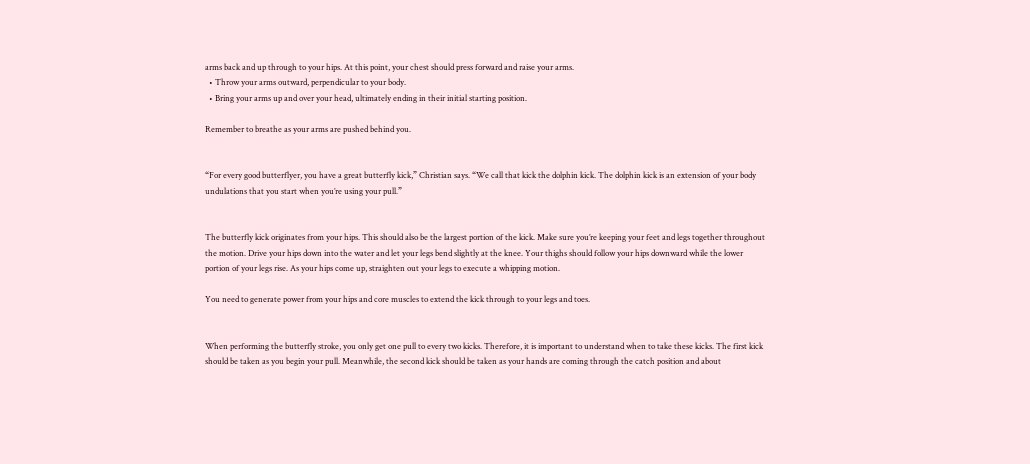arms back and up through to your hips. At this point, your chest should press forward and raise your arms.
  • Throw your arms outward, perpendicular to your body.
  • Bring your arms up and over your head, ultimately ending in their initial starting position.

Remember to breathe as your arms are pushed behind you.


“For every good butterflyer, you have a great butterfly kick,” Christian says. “We call that kick the dolphin kick. The dolphin kick is an extension of your body undulations that you start when you’re using your pull.”


The butterfly kick originates from your hips. This should also be the largest portion of the kick. Make sure you’re keeping your feet and legs together throughout the motion. Drive your hips down into the water and let your legs bend slightly at the knee. Your thighs should follow your hips downward while the lower portion of your legs rise. As your hips come up, straighten out your legs to execute a whipping motion.

You need to generate power from your hips and core muscles to extend the kick through to your legs and toes.


When performing the butterfly stroke, you only get one pull to every two kicks. Therefore, it is important to understand when to take these kicks. The first kick should be taken as you begin your pull. Meanwhile, the second kick should be taken as your hands are coming through the catch position and about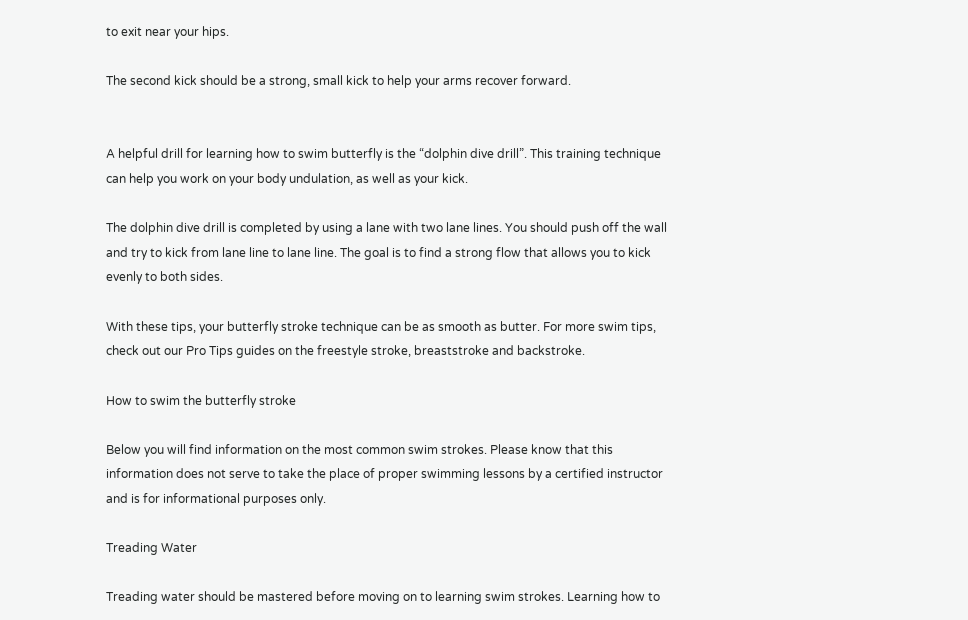to exit near your hips.

The second kick should be a strong, small kick to help your arms recover forward.


A helpful drill for learning how to swim butterfly is the “dolphin dive drill”. This training technique can help you work on your body undulation, as well as your kick.

The dolphin dive drill is completed by using a lane with two lane lines. You should push off the wall and try to kick from lane line to lane line. The goal is to find a strong flow that allows you to kick evenly to both sides.

With these tips, your butterfly stroke technique can be as smooth as butter. For more swim tips, check out our Pro Tips guides on the freestyle stroke, breaststroke and backstroke.

How to swim the butterfly stroke

Below you will find information on the most common swim strokes. Please know that this information does not serve to take the place of proper swimming lessons by a certified instructor and is for informational purposes only.

Treading Water

Treading water should be mastered before moving on to learning swim strokes. Learning how to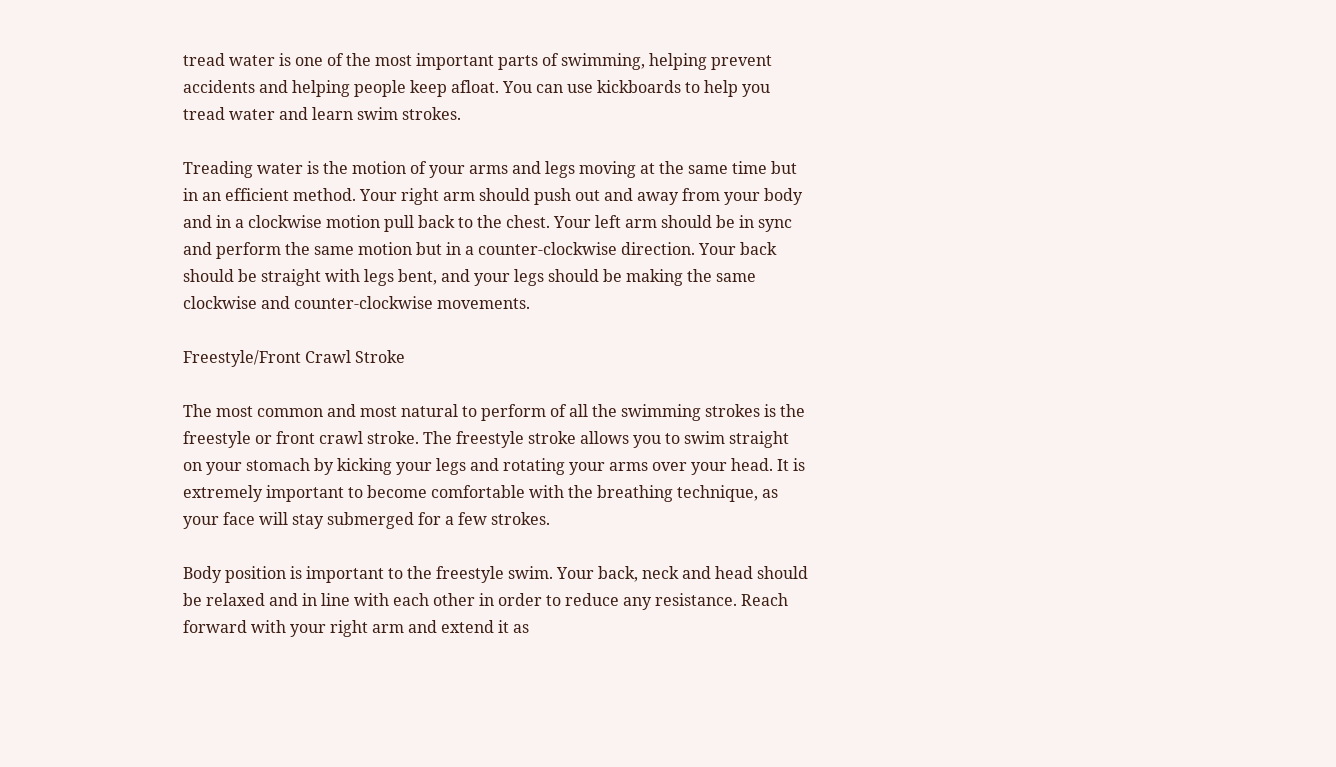tread water is one of the most important parts of swimming, helping prevent accidents and helping people keep afloat. You can use kickboards to help you tread water and learn swim strokes.

Treading water is the motion of your arms and legs moving at the same time but in an efficient method. Your right arm should push out and away from your body and in a clockwise motion pull back to the chest. Your left arm should be in sync and perform the same motion but in a counter-clockwise direction. Your back should be straight with legs bent, and your legs should be making the same clockwise and counter-clockwise movements.

Freestyle/Front Crawl Stroke

The most common and most natural to perform of all the swimming strokes is the freestyle or front crawl stroke. The freestyle stroke allows you to swim straight on your stomach by kicking your legs and rotating your arms over your head. It is extremely important to become comfortable with the breathing technique, as your face will stay submerged for a few strokes.

Body position is important to the freestyle swim. Your back, neck and head should be relaxed and in line with each other in order to reduce any resistance. Reach forward with your right arm and extend it as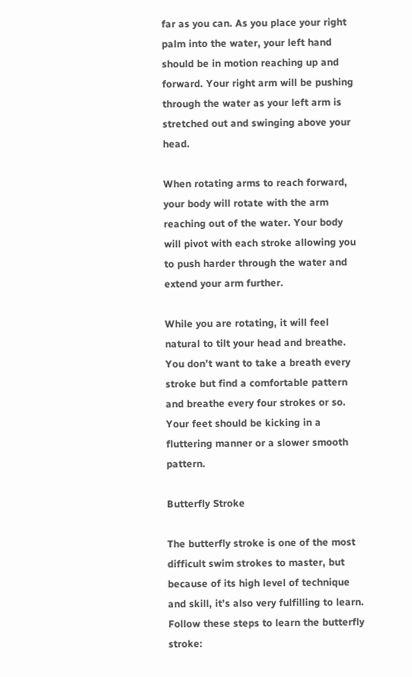far as you can. As you place your right palm into the water, your left hand should be in motion reaching up and forward. Your right arm will be pushing through the water as your left arm is stretched out and swinging above your head.

When rotating arms to reach forward, your body will rotate with the arm reaching out of the water. Your body will pivot with each stroke allowing you to push harder through the water and extend your arm further.

While you are rotating, it will feel natural to tilt your head and breathe. You don’t want to take a breath every stroke but find a comfortable pattern and breathe every four strokes or so. Your feet should be kicking in a fluttering manner or a slower smooth pattern.

Butterfly Stroke

The butterfly stroke is one of the most difficult swim strokes to master, but because of its high level of technique and skill, it’s also very fulfilling to learn. Follow these steps to learn the butterfly stroke: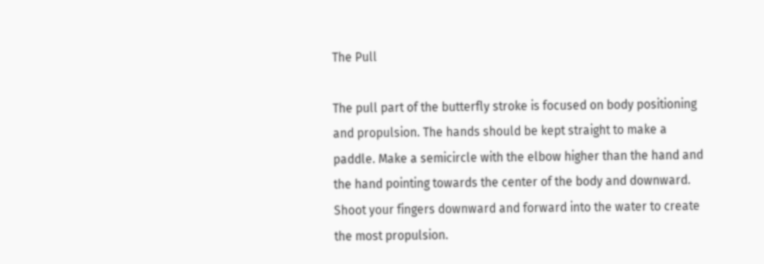The Pull

The pull part of the butterfly stroke is focused on body positioning and propulsion. The hands should be kept straight to make a paddle. Make a semicircle with the elbow higher than the hand and the hand pointing towards the center of the body and downward. Shoot your fingers downward and forward into the water to create the most propulsion.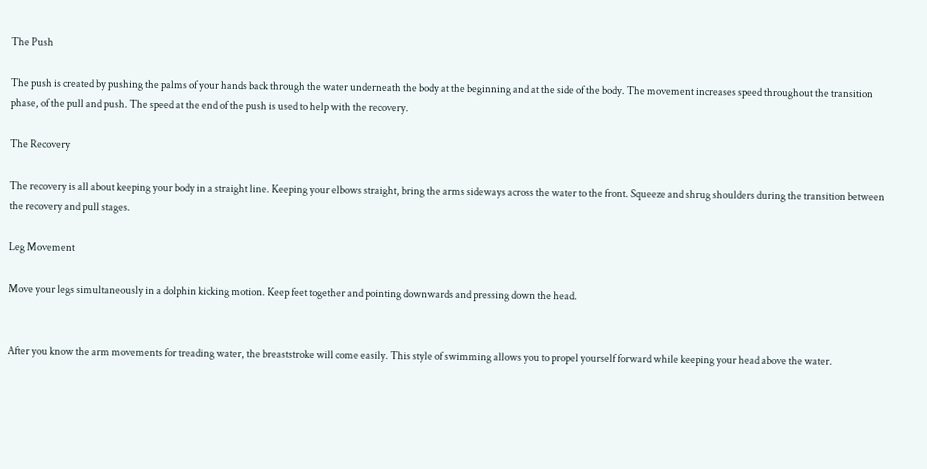The Push

The push is created by pushing the palms of your hands back through the water underneath the body at the beginning and at the side of the body. The movement increases speed throughout the transition phase, of the pull and push. The speed at the end of the push is used to help with the recovery.

The Recovery

The recovery is all about keeping your body in a straight line. Keeping your elbows straight, bring the arms sideways across the water to the front. Squeeze and shrug shoulders during the transition between the recovery and pull stages.

Leg Movement

Move your legs simultaneously in a dolphin kicking motion. Keep feet together and pointing downwards and pressing down the head.


After you know the arm movements for treading water, the breaststroke will come easily. This style of swimming allows you to propel yourself forward while keeping your head above the water.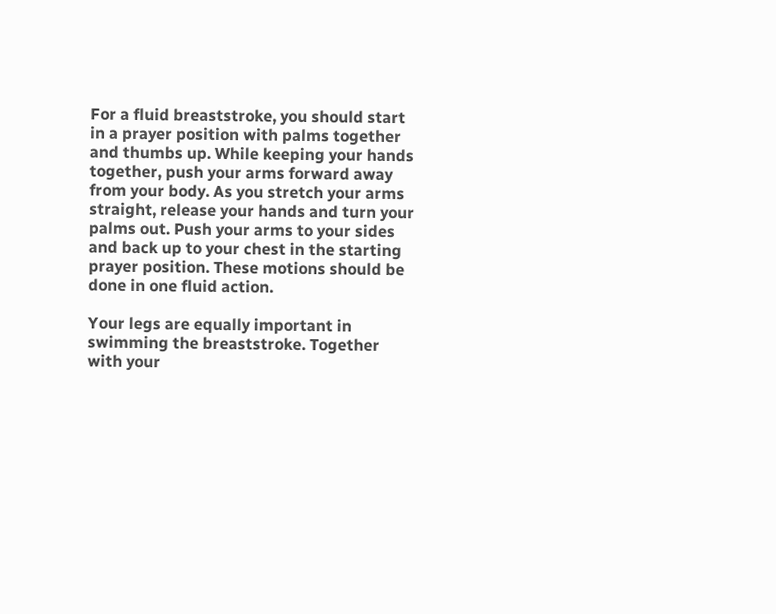For a fluid breaststroke, you should start in a prayer position with palms together and thumbs up. While keeping your hands together, push your arms forward away from your body. As you stretch your arms straight, release your hands and turn your palms out. Push your arms to your sides and back up to your chest in the starting prayer position. These motions should be done in one fluid action.

Your legs are equally important in swimming the breaststroke. Together with your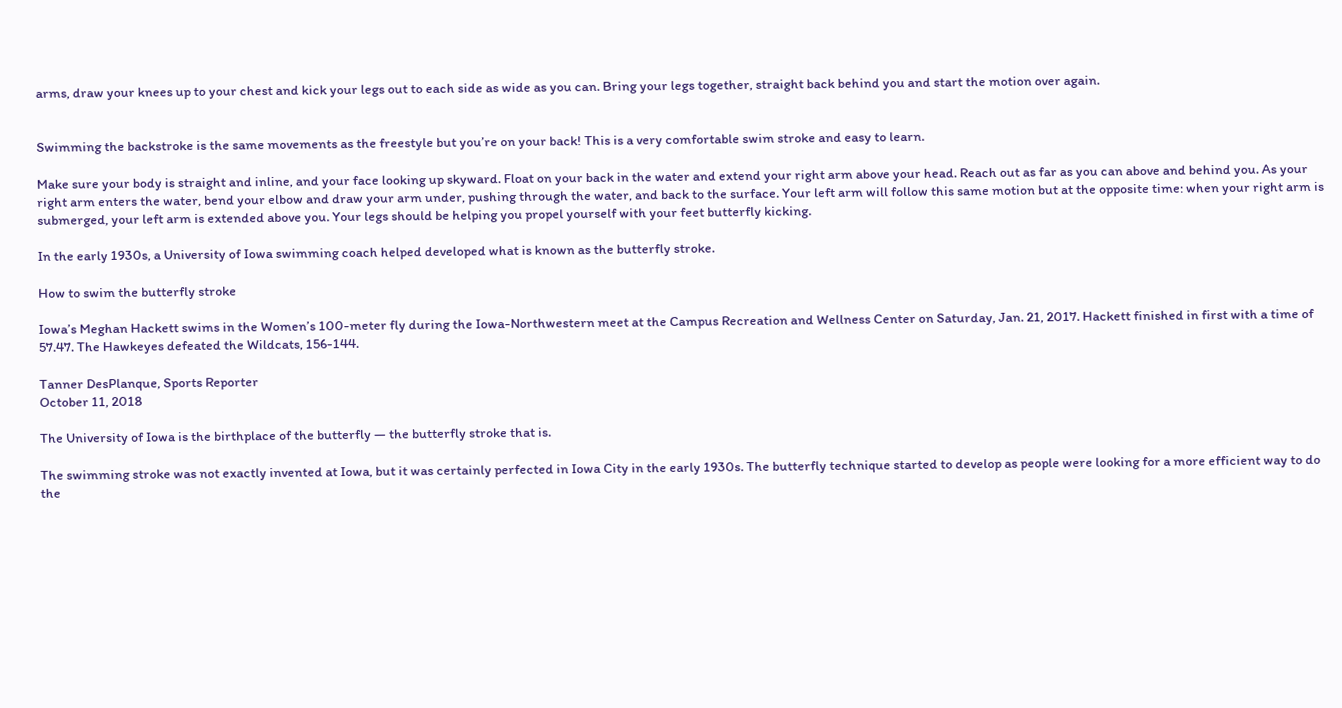arms, draw your knees up to your chest and kick your legs out to each side as wide as you can. Bring your legs together, straight back behind you and start the motion over again.


Swimming the backstroke is the same movements as the freestyle but you’re on your back! This is a very comfortable swim stroke and easy to learn.

Make sure your body is straight and inline, and your face looking up skyward. Float on your back in the water and extend your right arm above your head. Reach out as far as you can above and behind you. As your right arm enters the water, bend your elbow and draw your arm under, pushing through the water, and back to the surface. Your left arm will follow this same motion but at the opposite time: when your right arm is submerged, your left arm is extended above you. Your legs should be helping you propel yourself with your feet butterfly kicking.

In the early 1930s, a University of Iowa swimming coach helped developed what is known as the butterfly stroke.

How to swim the butterfly stroke

Iowa’s Meghan Hackett swims in the Women’s 100-meter fly during the Iowa-Northwestern meet at the Campus Recreation and Wellness Center on Saturday, Jan. 21, 2017. Hackett finished in first with a time of 57.47. The Hawkeyes defeated the Wildcats, 156-144.

Tanner DesPlanque, Sports Reporter
October 11, 2018

The University of Iowa is the birthplace of the butterfly — the butterfly stroke that is.

The swimming stroke was not exactly invented at Iowa, but it was certainly perfected in Iowa City in the early 1930s. The butterfly technique started to develop as people were looking for a more efficient way to do the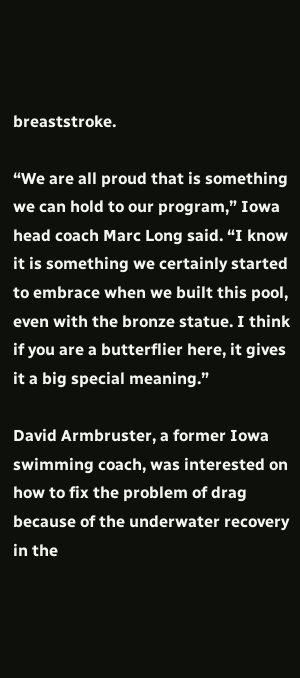breaststroke.

“We are all proud that is something we can hold to our program,” Iowa head coach Marc Long said. “I know it is something we certainly started to embrace when we built this pool, even with the bronze statue. I think if you are a butterflier here, it gives it a big special meaning.”

David Armbruster, a former Iowa swimming coach, was interested on how to fix the problem of drag because of the underwater recovery in the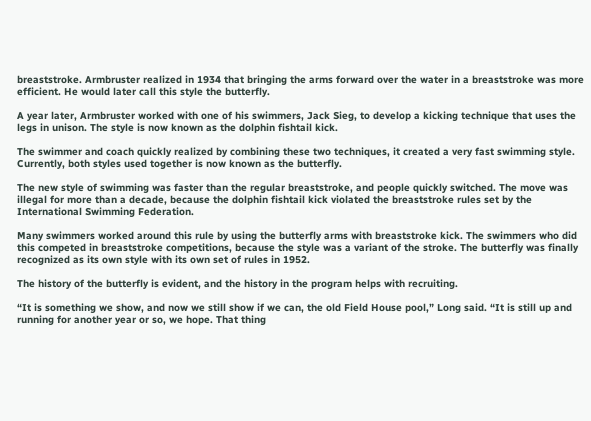breaststroke. Armbruster realized in 1934 that bringing the arms forward over the water in a breaststroke was more efficient. He would later call this style the butterfly.

A year later, Armbruster worked with one of his swimmers, Jack Sieg, to develop a kicking technique that uses the legs in unison. The style is now known as the dolphin fishtail kick.

The swimmer and coach quickly realized by combining these two techniques, it created a very fast swimming style. Currently, both styles used together is now known as the butterfly.

The new style of swimming was faster than the regular breaststroke, and people quickly switched. The move was illegal for more than a decade, because the dolphin fishtail kick violated the breaststroke rules set by the International Swimming Federation.

Many swimmers worked around this rule by using the butterfly arms with breaststroke kick. The swimmers who did this competed in breaststroke competitions, because the style was a variant of the stroke. The butterfly was finally recognized as its own style with its own set of rules in 1952.

The history of the butterfly is evident, and the history in the program helps with recruiting.

“It is something we show, and now we still show if we can, the old Field House pool,” Long said. “It is still up and running for another year or so, we hope. That thing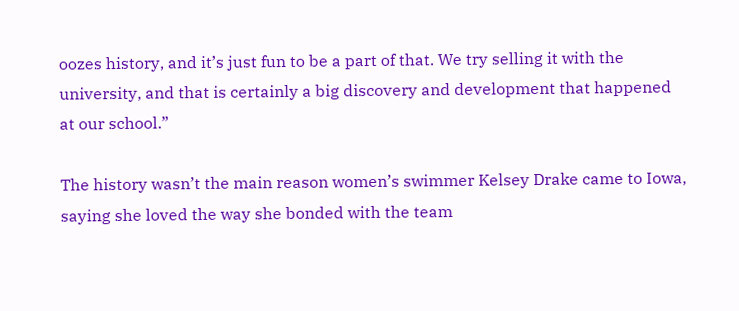oozes history, and it’s just fun to be a part of that. We try selling it with the university, and that is certainly a big discovery and development that happened at our school.”

The history wasn’t the main reason women’s swimmer Kelsey Drake came to Iowa, saying she loved the way she bonded with the team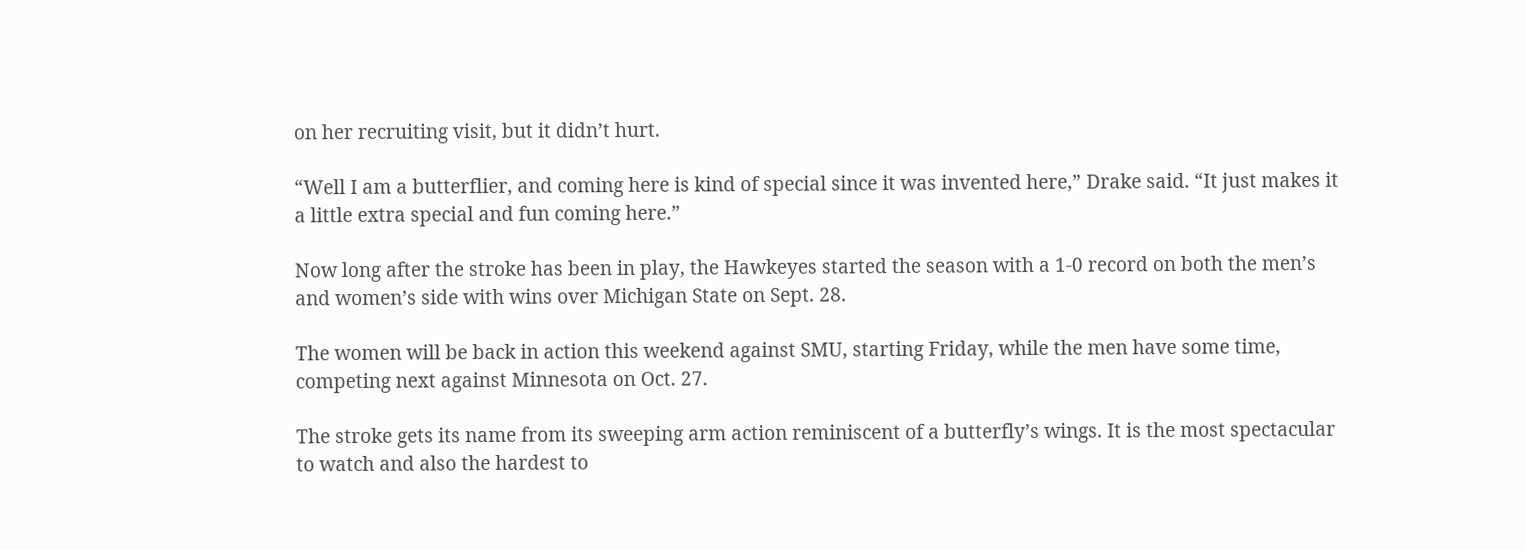on her recruiting visit, but it didn’t hurt.

“Well I am a butterflier, and coming here is kind of special since it was invented here,” Drake said. “It just makes it a little extra special and fun coming here.”

Now long after the stroke has been in play, the Hawkeyes started the season with a 1-0 record on both the men’s and women’s side with wins over Michigan State on Sept. 28.

The women will be back in action this weekend against SMU, starting Friday, while the men have some time, competing next against Minnesota on Oct. 27.

The stroke gets its name from its sweeping arm action reminiscent of a butterfly’s wings. It is the most spectacular to watch and also the hardest to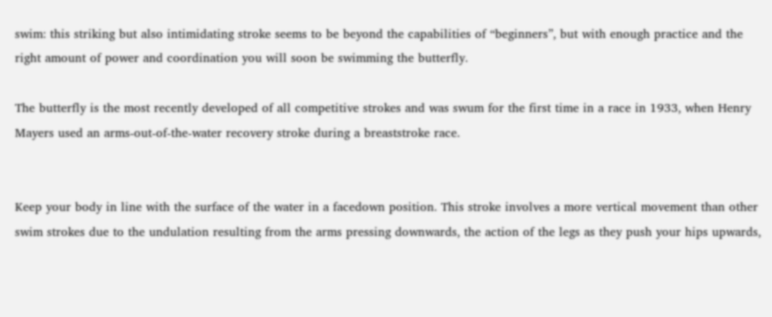swim: this striking but also intimidating stroke seems to be beyond the capabilities of “beginners”, but with enough practice and the right amount of power and coordination you will soon be swimming the butterfly.

The butterfly is the most recently developed of all competitive strokes and was swum for the first time in a race in 1933, when Henry Mayers used an arms-out-of-the-water recovery stroke during a breaststroke race.


Keep your body in line with the surface of the water in a facedown position. This stroke involves a more vertical movement than other swim strokes due to the undulation resulting from the arms pressing downwards, the action of the legs as they push your hips upwards,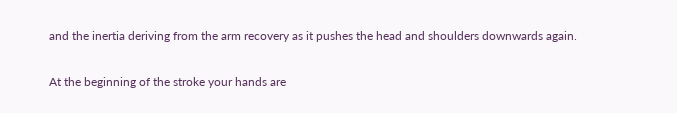and the inertia deriving from the arm recovery as it pushes the head and shoulders downwards again.


At the beginning of the stroke your hands are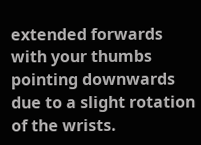extended forwards with your thumbs pointing downwards due to a slight rotation of the wrists.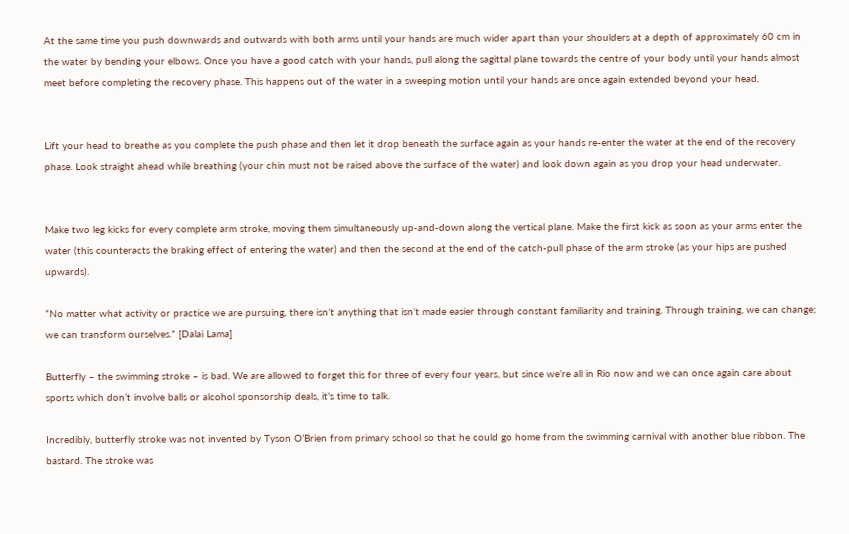At the same time you push downwards and outwards with both arms until your hands are much wider apart than your shoulders at a depth of approximately 60 cm in the water by bending your elbows. Once you have a good catch with your hands, pull along the sagittal plane towards the centre of your body until your hands almost meet before completing the recovery phase. This happens out of the water in a sweeping motion until your hands are once again extended beyond your head.


Lift your head to breathe as you complete the push phase and then let it drop beneath the surface again as your hands re-enter the water at the end of the recovery phase. Look straight ahead while breathing (your chin must not be raised above the surface of the water) and look down again as you drop your head underwater.


Make two leg kicks for every complete arm stroke, moving them simultaneously up-and-down along the vertical plane. Make the first kick as soon as your arms enter the water (this counteracts the braking effect of entering the water) and then the second at the end of the catch-pull phase of the arm stroke (as your hips are pushed upwards).

“No matter what activity or practice we are pursuing, there isn’t anything that isn’t made easier through constant familiarity and training. Through training, we can change; we can transform ourselves.” [Dalai Lama]

Butterfly – the swimming stroke – is bad. We are allowed to forget this for three of every four years, but since we’re all in Rio now and we can once again care about sports which don’t involve balls or alcohol sponsorship deals, it’s time to talk.

Incredibly, butterfly stroke was not invented by Tyson O’Brien from primary school so that he could go home from the swimming carnival with another blue ribbon. The bastard. The stroke was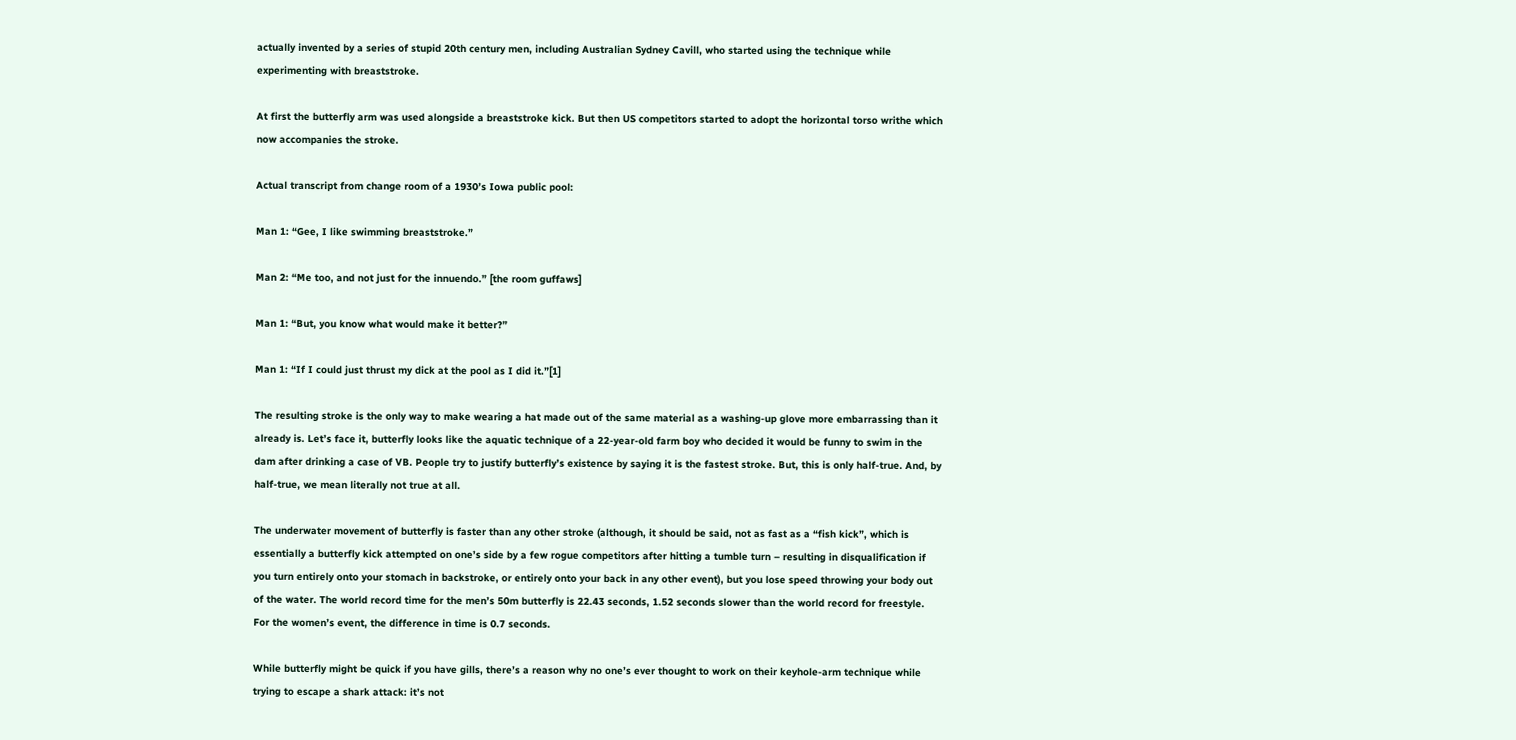actually invented by a series of stupid 20th century men, including Australian Sydney Cavill, who started using the technique while experimenting with breaststroke.

At first the butterfly arm was used alongside a breaststroke kick. But then US competitors started to adopt the horizontal torso writhe which now accompanies the stroke.

Actual transcript from change room of a 1930’s Iowa public pool:

Man 1: “Gee, I like swimming breaststroke.”

Man 2: “Me too, and not just for the innuendo.” [the room guffaws]

Man 1: “But, you know what would make it better?”

Man 1: “If I could just thrust my dick at the pool as I did it.”[1]

The resulting stroke is the only way to make wearing a hat made out of the same material as a washing-up glove more embarrassing than it already is. Let’s face it, butterfly looks like the aquatic technique of a 22-year-old farm boy who decided it would be funny to swim in the dam after drinking a case of VB. People try to justify butterfly’s existence by saying it is the fastest stroke. But, this is only half-true. And, by half-true, we mean literally not true at all.

The underwater movement of butterfly is faster than any other stroke (although, it should be said, not as fast as a “fish kick”, which is essentially a butterfly kick attempted on one’s side by a few rogue competitors after hitting a tumble turn – resulting in disqualification if you turn entirely onto your stomach in backstroke, or entirely onto your back in any other event), but you lose speed throwing your body out of the water. The world record time for the men’s 50m butterfly is 22.43 seconds, 1.52 seconds slower than the world record for freestyle. For the women’s event, the difference in time is 0.7 seconds.

While butterfly might be quick if you have gills, there’s a reason why no one’s ever thought to work on their keyhole-arm technique while trying to escape a shark attack: it’s not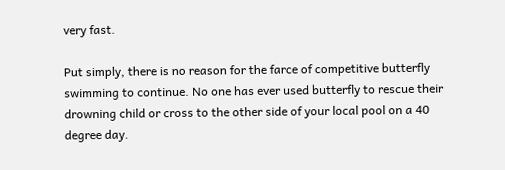very fast.

Put simply, there is no reason for the farce of competitive butterfly swimming to continue. No one has ever used butterfly to rescue their drowning child or cross to the other side of your local pool on a 40 degree day.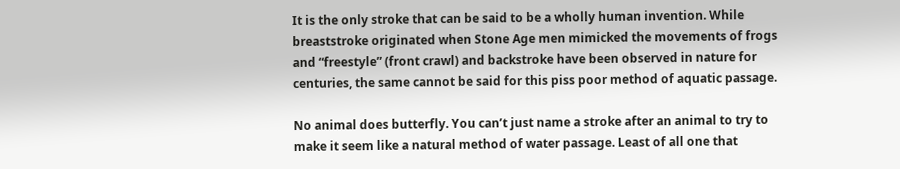It is the only stroke that can be said to be a wholly human invention. While breaststroke originated when Stone Age men mimicked the movements of frogs and “freestyle” (front crawl) and backstroke have been observed in nature for centuries, the same cannot be said for this piss poor method of aquatic passage.

No animal does butterfly. You can’t just name a stroke after an animal to try to make it seem like a natural method of water passage. Least of all one that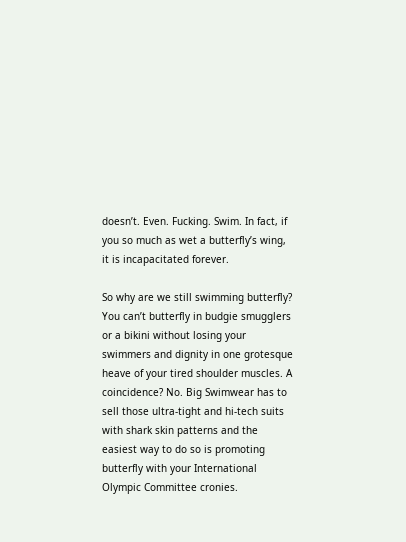doesn’t. Even. Fucking. Swim. In fact, if you so much as wet a butterfly’s wing, it is incapacitated forever.

So why are we still swimming butterfly? You can’t butterfly in budgie smugglers or a bikini without losing your swimmers and dignity in one grotesque heave of your tired shoulder muscles. A coincidence? No. Big Swimwear has to sell those ultra-tight and hi-tech suits with shark skin patterns and the easiest way to do so is promoting butterfly with your International Olympic Committee cronies.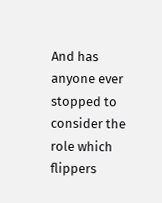And has anyone ever stopped to consider the role which flippers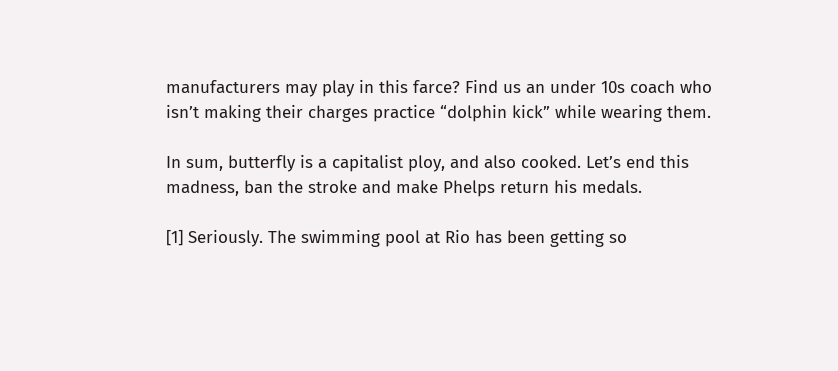manufacturers may play in this farce? Find us an under 10s coach who isn’t making their charges practice “dolphin kick” while wearing them.

In sum, butterfly is a capitalist ploy, and also cooked. Let’s end this madness, ban the stroke and make Phelps return his medals.

[1] Seriously. The swimming pool at Rio has been getting so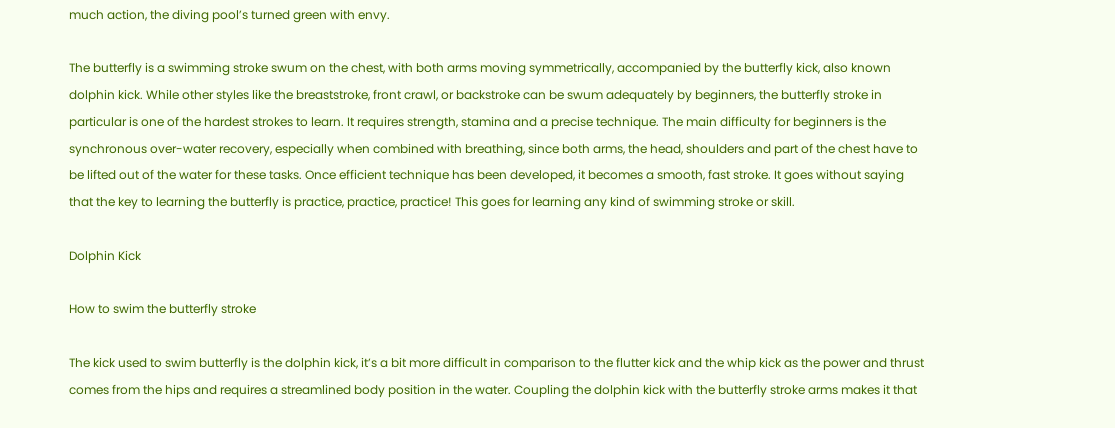much action, the diving pool’s turned green with envy.

The butterfly is a swimming stroke swum on the chest, with both arms moving symmetrically, accompanied by the butterfly kick, also known dolphin kick. While other styles like the breaststroke, front crawl, or backstroke can be swum adequately by beginners, the butterfly stroke in particular is one of the hardest strokes to learn. It requires strength, stamina and a precise technique. The main difficulty for beginners is the synchronous over-water recovery, especially when combined with breathing, since both arms, the head, shoulders and part of the chest have to be lifted out of the water for these tasks. Once efficient technique has been developed, it becomes a smooth, fast stroke. It goes without saying that the key to learning the butterfly is practice, practice, practice! This goes for learning any kind of swimming stroke or skill.

Dolphin Kick

How to swim the butterfly stroke

The kick used to swim butterfly is the dolphin kick, it’s a bit more difficult in comparison to the flutter kick and the whip kick as the power and thrust comes from the hips and requires a streamlined body position in the water. Coupling the dolphin kick with the butterfly stroke arms makes it that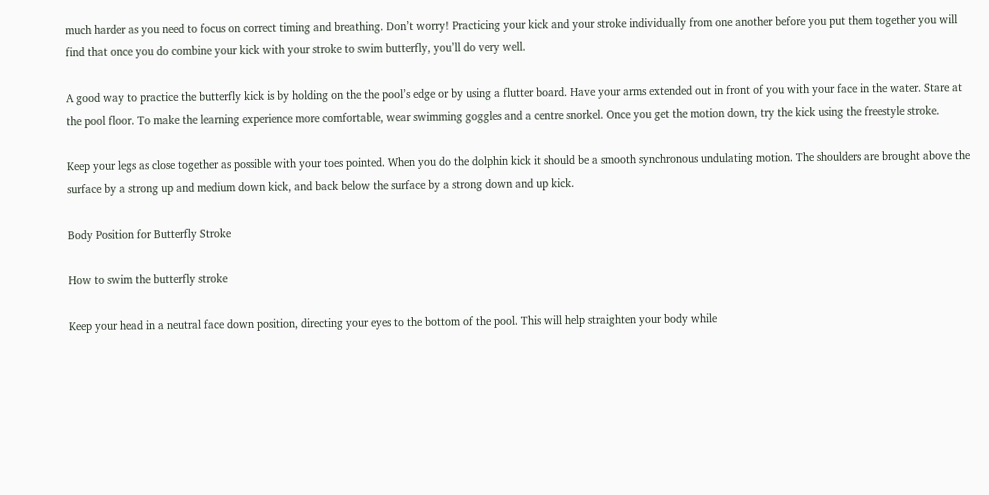much harder as you need to focus on correct timing and breathing. Don’t worry! Practicing your kick and your stroke individually from one another before you put them together you will find that once you do combine your kick with your stroke to swim butterfly, you’ll do very well.

A good way to practice the butterfly kick is by holding on the the pool’s edge or by using a flutter board. Have your arms extended out in front of you with your face in the water. Stare at the pool floor. To make the learning experience more comfortable, wear swimming goggles and a centre snorkel. Once you get the motion down, try the kick using the freestyle stroke.

Keep your legs as close together as possible with your toes pointed. When you do the dolphin kick it should be a smooth synchronous undulating motion. The shoulders are brought above the surface by a strong up and medium down kick, and back below the surface by a strong down and up kick.

Body Position for Butterfly Stroke

How to swim the butterfly stroke

Keep your head in a neutral face down position, directing your eyes to the bottom of the pool. This will help straighten your body while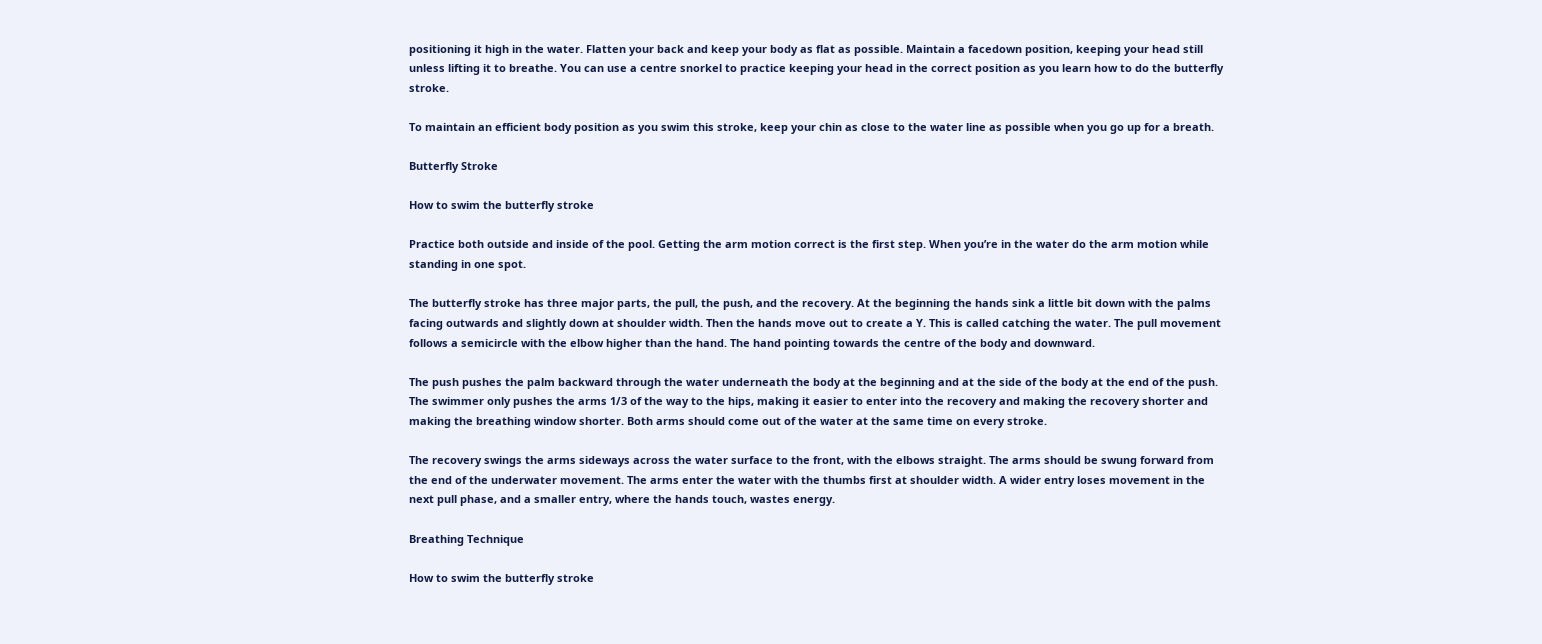positioning it high in the water. Flatten your back and keep your body as flat as possible. Maintain a facedown position, keeping your head still unless lifting it to breathe. You can use a centre snorkel to practice keeping your head in the correct position as you learn how to do the butterfly stroke.

To maintain an efficient body position as you swim this stroke, keep your chin as close to the water line as possible when you go up for a breath.

Butterfly Stroke

How to swim the butterfly stroke

Practice both outside and inside of the pool. Getting the arm motion correct is the first step. When you’re in the water do the arm motion while standing in one spot.

The butterfly stroke has three major parts, the pull, the push, and the recovery. At the beginning the hands sink a little bit down with the palms facing outwards and slightly down at shoulder width. Then the hands move out to create a Y. This is called catching the water. The pull movement follows a semicircle with the elbow higher than the hand. The hand pointing towards the centre of the body and downward.

The push pushes the palm backward through the water underneath the body at the beginning and at the side of the body at the end of the push. The swimmer only pushes the arms 1/3 of the way to the hips, making it easier to enter into the recovery and making the recovery shorter and making the breathing window shorter. Both arms should come out of the water at the same time on every stroke.

The recovery swings the arms sideways across the water surface to the front, with the elbows straight. The arms should be swung forward from the end of the underwater movement. The arms enter the water with the thumbs first at shoulder width. A wider entry loses movement in the next pull phase, and a smaller entry, where the hands touch, wastes energy.

Breathing Technique

How to swim the butterfly stroke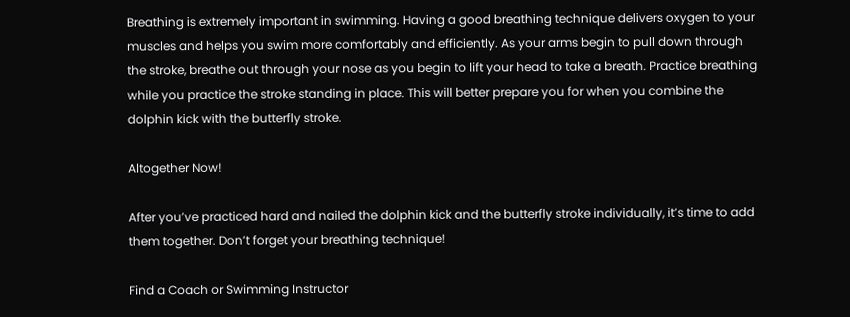Breathing is extremely important in swimming. Having a good breathing technique delivers oxygen to your muscles and helps you swim more comfortably and efficiently. As your arms begin to pull down through the stroke, breathe out through your nose as you begin to lift your head to take a breath. Practice breathing while you practice the stroke standing in place. This will better prepare you for when you combine the dolphin kick with the butterfly stroke.

Altogether Now!

After you’ve practiced hard and nailed the dolphin kick and the butterfly stroke individually, it’s time to add them together. Don’t forget your breathing technique!

Find a Coach or Swimming Instructor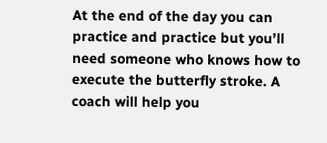At the end of the day you can practice and practice but you’ll need someone who knows how to execute the butterfly stroke. A coach will help you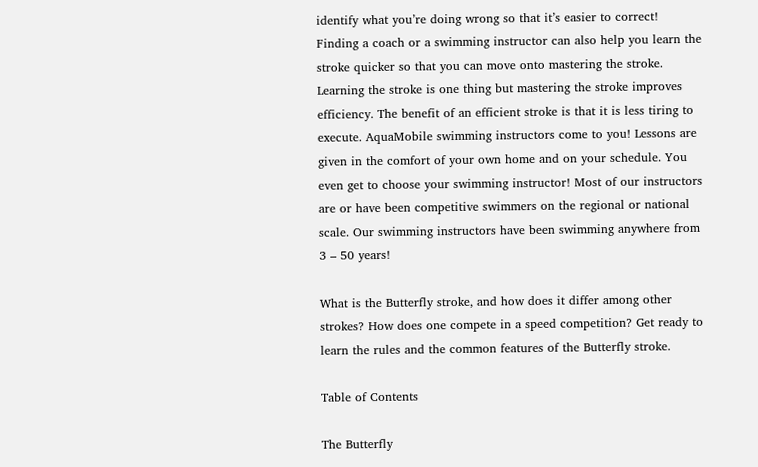identify what you’re doing wrong so that it’s easier to correct! Finding a coach or a swimming instructor can also help you learn the stroke quicker so that you can move onto mastering the stroke. Learning the stroke is one thing but mastering the stroke improves efficiency. The benefit of an efficient stroke is that it is less tiring to execute. AquaMobile swimming instructors come to you! Lessons are given in the comfort of your own home and on your schedule. You even get to choose your swimming instructor! Most of our instructors are or have been competitive swimmers on the regional or national scale. Our swimming instructors have been swimming anywhere from 3 – 50 years!

What is the Butterfly stroke, and how does it differ among other strokes? How does one compete in a speed competition? Get ready to learn the rules and the common features of the Butterfly stroke.

Table of Contents

The Butterfly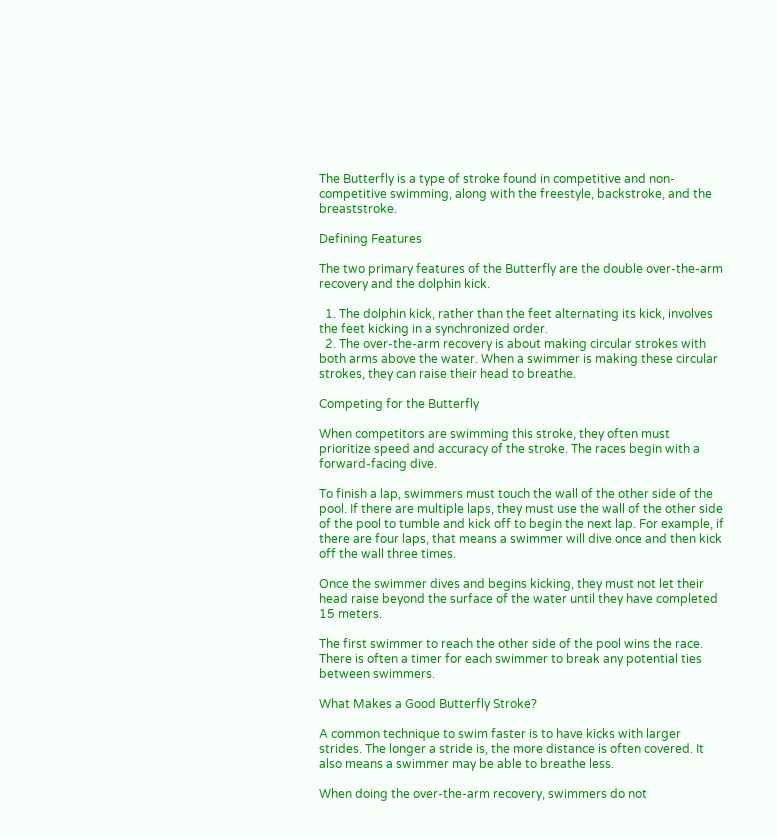The Butterfly is a type of stroke found in competitive and non-competitive swimming, along with the freestyle, backstroke, and the breaststroke.

Defining Features

The two primary features of the Butterfly are the double over-the-arm recovery and the dolphin kick.

  1. The dolphin kick, rather than the feet alternating its kick, involves the feet kicking in a synchronized order.
  2. The over-the-arm recovery is about making circular strokes with both arms above the water. When a swimmer is making these circular strokes, they can raise their head to breathe.

Competing for the Butterfly

When competitors are swimming this stroke, they often must prioritize speed and accuracy of the stroke. The races begin with a forward-facing dive.

To finish a lap, swimmers must touch the wall of the other side of the pool. If there are multiple laps, they must use the wall of the other side of the pool to tumble and kick off to begin the next lap. For example, if there are four laps, that means a swimmer will dive once and then kick off the wall three times.

Once the swimmer dives and begins kicking, they must not let their head raise beyond the surface of the water until they have completed 15 meters.

The first swimmer to reach the other side of the pool wins the race. There is often a timer for each swimmer to break any potential ties between swimmers.

What Makes a Good Butterfly Stroke?

A common technique to swim faster is to have kicks with larger strides. The longer a stride is, the more distance is often covered. It also means a swimmer may be able to breathe less.

When doing the over-the-arm recovery, swimmers do not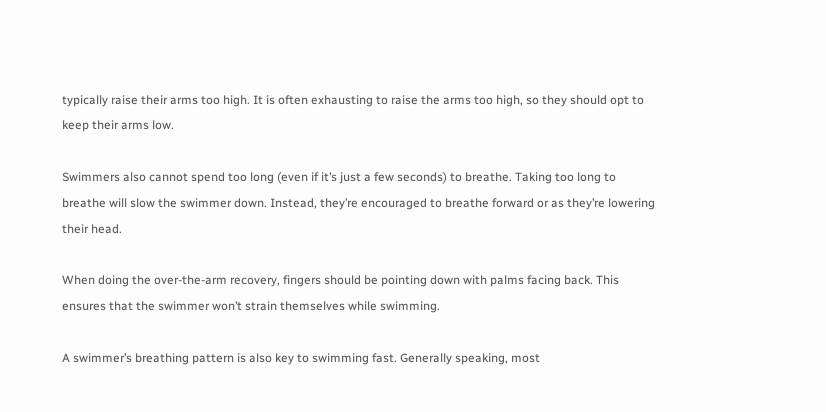typically raise their arms too high. It is often exhausting to raise the arms too high, so they should opt to keep their arms low.

Swimmers also cannot spend too long (even if it’s just a few seconds) to breathe. Taking too long to breathe will slow the swimmer down. Instead, they’re encouraged to breathe forward or as they’re lowering their head.

When doing the over-the-arm recovery, fingers should be pointing down with palms facing back. This ensures that the swimmer won’t strain themselves while swimming.

A swimmer’s breathing pattern is also key to swimming fast. Generally speaking, most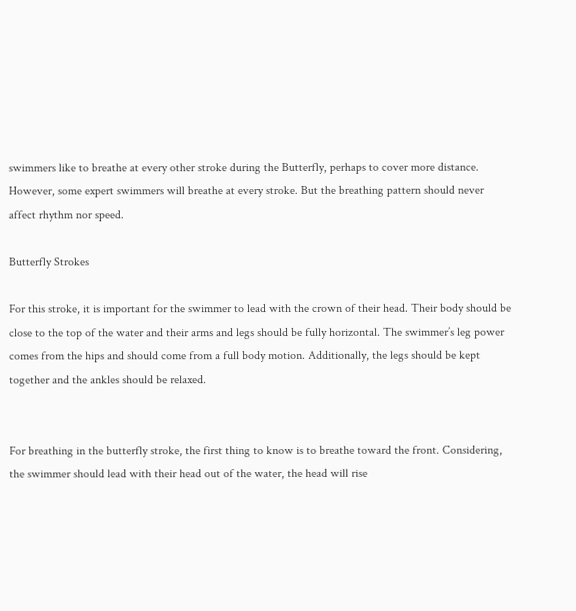swimmers like to breathe at every other stroke during the Butterfly, perhaps to cover more distance. However, some expert swimmers will breathe at every stroke. But the breathing pattern should never affect rhythm nor speed.

Butterfly Strokes

For this stroke, it is important for the swimmer to lead with the crown of their head. Their body should be close to the top of the water and their arms and legs should be fully horizontal. The swimmer’s leg power comes from the hips and should come from a full body motion. Additionally, the legs should be kept together and the ankles should be relaxed.


For breathing in the butterfly stroke, the first thing to know is to breathe toward the front. Considering, the swimmer should lead with their head out of the water, the head will rise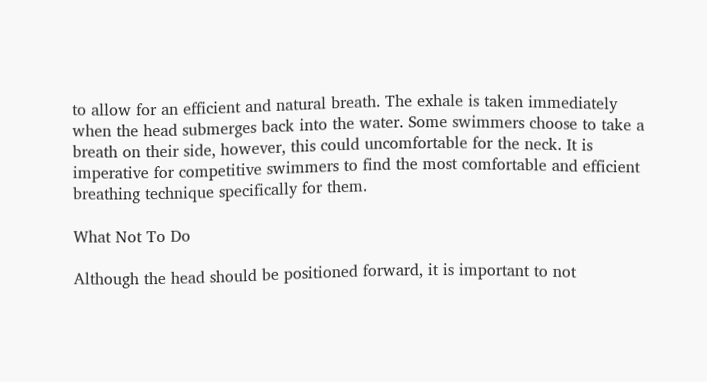to allow for an efficient and natural breath. The exhale is taken immediately when the head submerges back into the water. Some swimmers choose to take a breath on their side, however, this could uncomfortable for the neck. It is imperative for competitive swimmers to find the most comfortable and efficient breathing technique specifically for them.

What Not To Do

Although the head should be positioned forward, it is important to not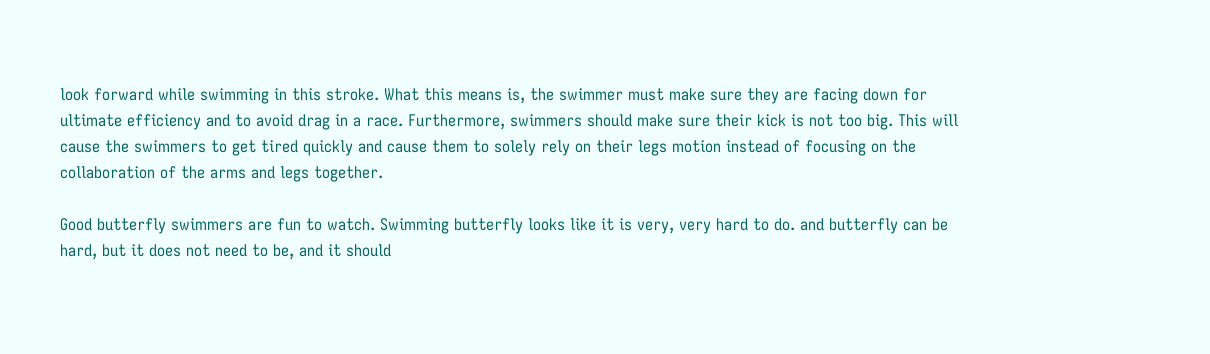look forward while swimming in this stroke. What this means is, the swimmer must make sure they are facing down for ultimate efficiency and to avoid drag in a race. Furthermore, swimmers should make sure their kick is not too big. This will cause the swimmers to get tired quickly and cause them to solely rely on their legs motion instead of focusing on the collaboration of the arms and legs together.

Good butterfly swimmers are fun to watch. Swimming butterfly looks like it is very, very hard to do. and butterfly can be hard, but it does not need to be, and it should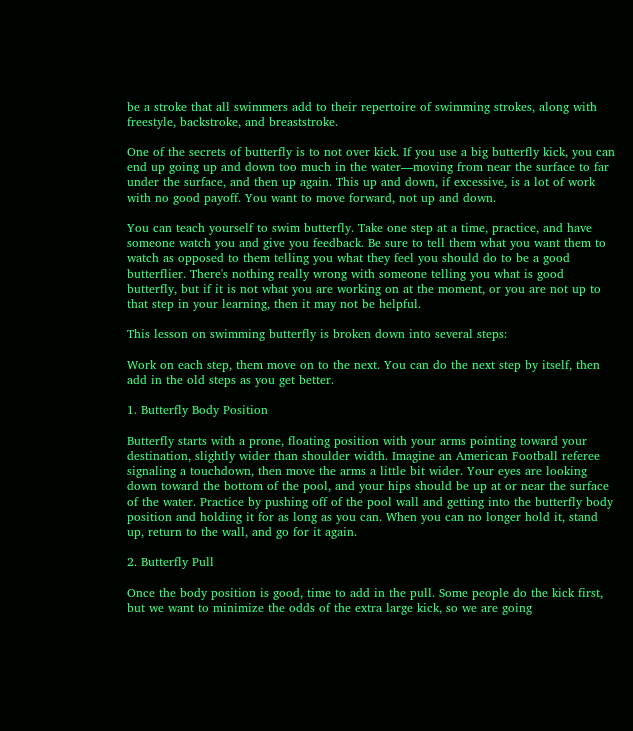be a stroke that all swimmers add to their repertoire of swimming strokes, along with freestyle, backstroke, and breaststroke.

One of the secrets of butterfly is to not over kick. If you use a big butterfly kick, you can end up going up and down too much in the water—moving from near the surface to far under the surface, and then up again. This up and down, if excessive, is a lot of work with no good payoff. You want to move forward, not up and down.

You can teach yourself to swim butterfly. Take one step at a time, practice, and have someone watch you and give you feedback. Be sure to tell them what you want them to watch as opposed to them telling you what they feel you should do to be a good butterflier. There's nothing really wrong with someone telling you what is good butterfly, but if it is not what you are working on at the moment, or you are not up to that step in your learning, then it may not be helpful.

This lesson on swimming butterfly is broken down into several steps:

Work on each step, them move on to the next. You can do the next step by itself, then add in the old steps as you get better.

1. Butterfly Body Position

Butterfly starts with a prone, floating position with your arms pointing toward your destination, slightly wider than shoulder width. Imagine an American Football referee signaling a touchdown, then move the arms a little bit wider. Your eyes are looking down toward the bottom of the pool, and your hips should be up at or near the surface of the water. Practice by pushing off of the pool wall and getting into the butterfly body position and holding it for as long as you can. When you can no longer hold it, stand up, return to the wall, and go for it again.

2. Butterfly Pull

Once the body position is good, time to add in the pull. Some people do the kick first, but we want to minimize the odds of the extra large kick, so we are going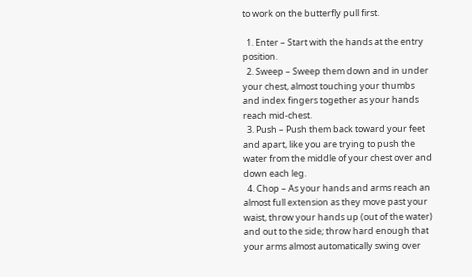to work on the butterfly pull first.

  1. Enter – Start with the hands at the entry position.
  2. Sweep – Sweep them down and in under your chest, almost touching your thumbs and index fingers together as your hands reach mid-chest.
  3. Push – Push them back toward your feet and apart, like you are trying to push the water from the middle of your chest over and down each leg.
  4. Chop – As your hands and arms reach an almost full extension as they move past your waist, throw your hands up (out of the water) and out to the side; throw hard enough that your arms almost automatically swing over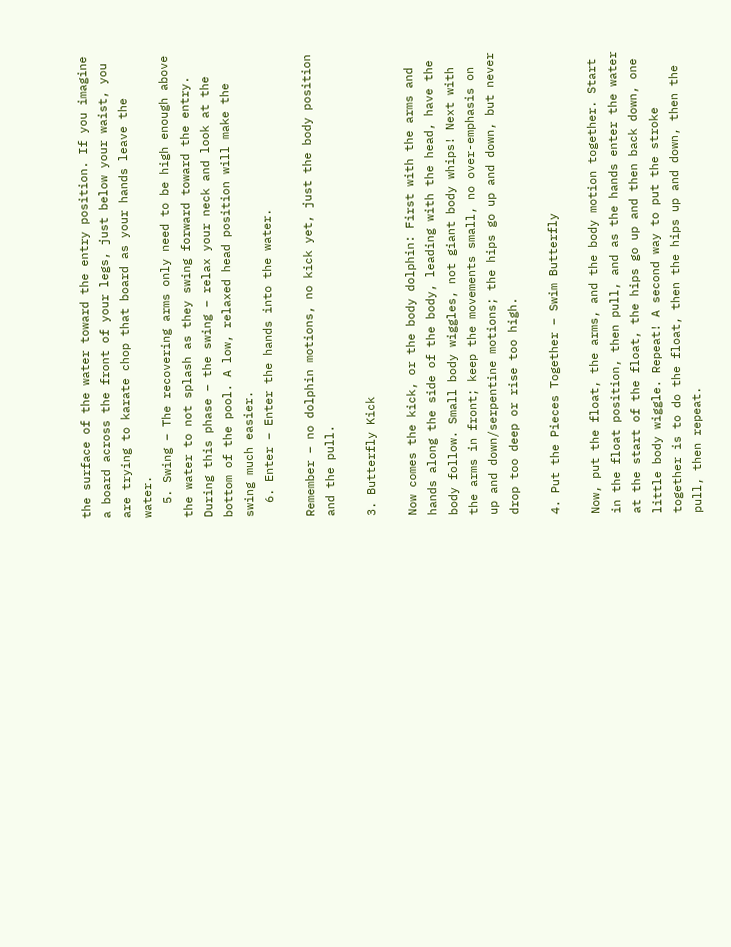the surface of the water toward the entry position. If you imagine a board across the front of your legs, just below your waist, you are trying to karate chop that board as your hands leave the water.
  5. Swing – The recovering arms only need to be high enough above the water to not splash as they swing forward toward the entry. During this phase – the swing – relax your neck and look at the bottom of the pool. A low, relaxed head position will make the swing much easier.
  6. Enter – Enter the hands into the water.

Remember – no dolphin motions, no kick yet, just the body position and the pull.

3. Butterfly Kick

Now comes the kick, or the body dolphin: First with the arms and hands along the side of the body, leading with the head, have the body follow. Small body wiggles, not giant body whips! Next with the arms in front; keep the movements small, no over-emphasis on up and down/serpentine motions; the hips go up and down, but never drop too deep or rise too high.

4. Put the Pieces Together – Swim Butterfly

Now, put the float, the arms, and the body motion together. Start in the float position, then pull, and as the hands enter the water at the start of the float, the hips go up and then back down, one little body wiggle. Repeat! A second way to put the stroke together is to do the float, then the hips up and down, then the pull, then repeat.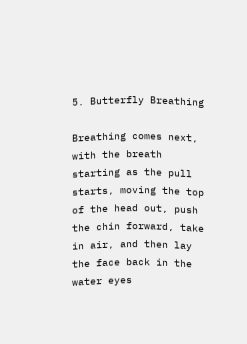5. Butterfly Breathing

Breathing comes next, with the breath starting as the pull starts, moving the top of the head out, push the chin forward, take in air, and then lay the face back in the water eyes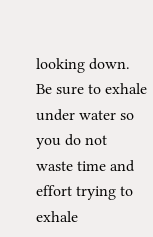looking down. Be sure to exhale under water so you do not waste time and effort trying to exhale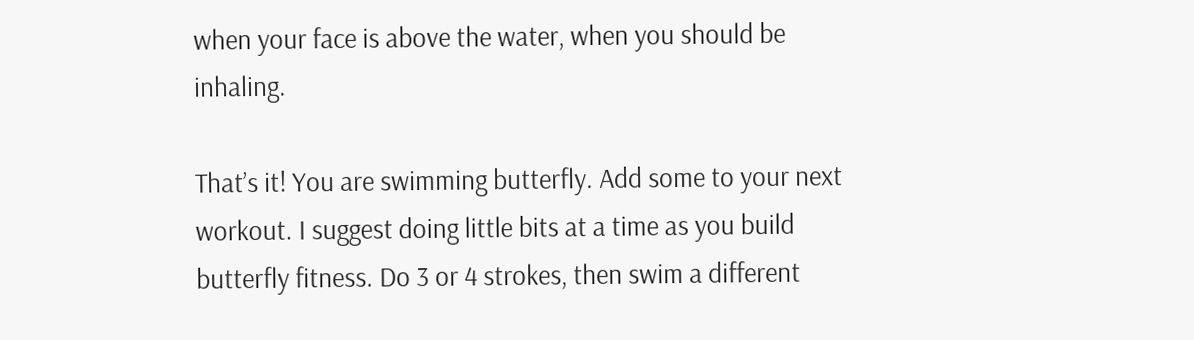when your face is above the water, when you should be inhaling.

That’s it! You are swimming butterfly. Add some to your next workout. I suggest doing little bits at a time as you build butterfly fitness. Do 3 or 4 strokes, then swim a different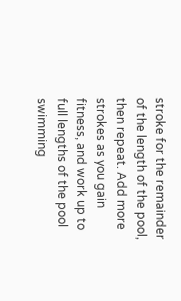stroke for the remainder of the length of the pool, then repeat. Add more strokes as you gain fitness, and work up to full lengths of the pool swimming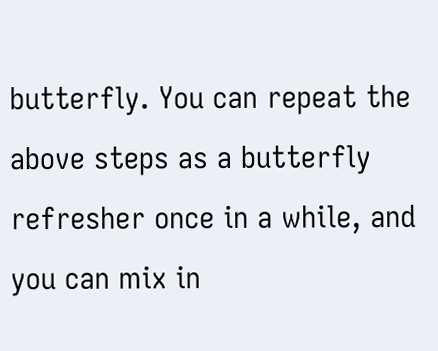butterfly. You can repeat the above steps as a butterfly refresher once in a while, and you can mix in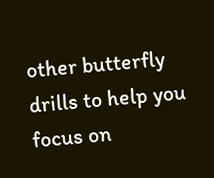other butterfly drills to help you focus on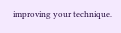improving your technique.